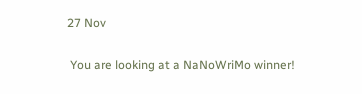27 Nov

 You are looking at a NaNoWriMo winner!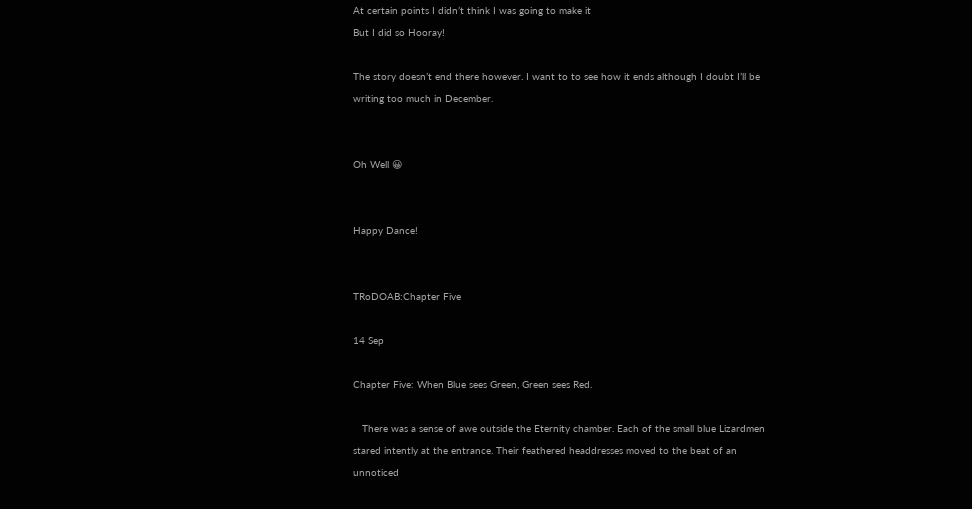At certain points I didn’t think I was going to make it
But I did so Hooray!

The story doesn’t end there however. I want to to see how it ends although I doubt I’ll be writing too much in December.


Oh Well 😀


Happy Dance!


TRoDOAB:Chapter Five

14 Sep

Chapter Five: When Blue sees Green, Green sees Red.

   There was a sense of awe outside the Eternity chamber. Each of the small blue Lizardmen stared intently at the entrance. Their feathered headdresses moved to the beat of an unnoticed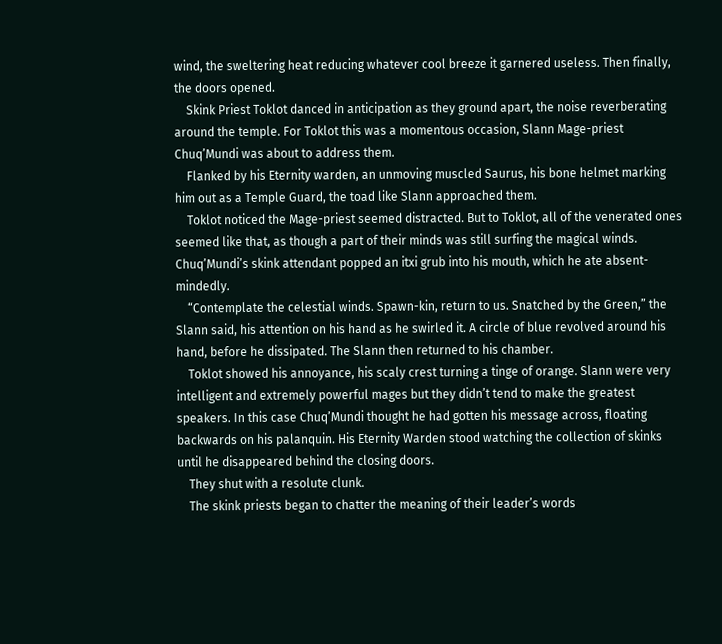wind, the sweltering heat reducing whatever cool breeze it garnered useless. Then finally, the doors opened.
    Skink Priest Toklot danced in anticipation as they ground apart, the noise reverberating around the temple. For Toklot this was a momentous occasion, Slann Mage-priest Chuq’Mundi was about to address them.
    Flanked by his Eternity warden, an unmoving muscled Saurus, his bone helmet marking him out as a Temple Guard, the toad like Slann approached them.
    Toklot noticed the Mage-priest seemed distracted. But to Toklot, all of the venerated ones seemed like that, as though a part of their minds was still surfing the magical winds. Chuq’Mundi’s skink attendant popped an itxi grub into his mouth, which he ate absent-mindedly.
    “Contemplate the celestial winds. Spawn-kin, return to us. Snatched by the Green,” the Slann said, his attention on his hand as he swirled it. A circle of blue revolved around his hand, before he dissipated. The Slann then returned to his chamber.
    Toklot showed his annoyance, his scaly crest turning a tinge of orange. Slann were very intelligent and extremely powerful mages but they didn’t tend to make the greatest speakers. In this case Chuq’Mundi thought he had gotten his message across, floating backwards on his palanquin. His Eternity Warden stood watching the collection of skinks until he disappeared behind the closing doors.
    They shut with a resolute clunk.
    The skink priests began to chatter the meaning of their leader’s words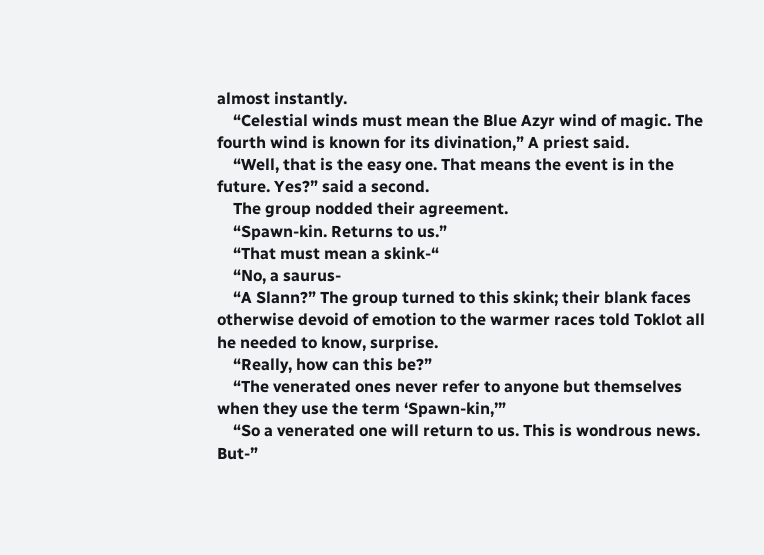almost instantly.
    “Celestial winds must mean the Blue Azyr wind of magic. The fourth wind is known for its divination,” A priest said.
    “Well, that is the easy one. That means the event is in the future. Yes?” said a second.
    The group nodded their agreement.
    “Spawn-kin. Returns to us.”
    “That must mean a skink-“
    “No, a saurus-
    “A Slann?” The group turned to this skink; their blank faces otherwise devoid of emotion to the warmer races told Toklot all he needed to know, surprise.
    “Really, how can this be?”
    “The venerated ones never refer to anyone but themselves when they use the term ‘Spawn-kin,’”
    “So a venerated one will return to us. This is wondrous news. But-”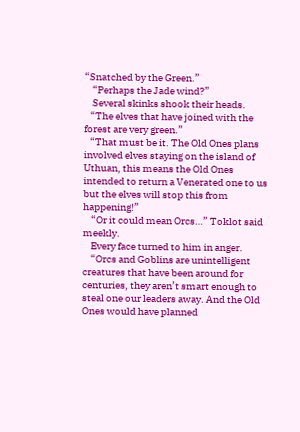“Snatched by the Green.”
    “Perhaps the Jade wind?”
    Several skinks shook their heads.
   “The elves that have joined with the forest are very green.”
   “That must be it. The Old Ones plans involved elves staying on the island of Uthuan, this means the Old Ones intended to return a Venerated one to us but the elves will stop this from happening!”
    “Or it could mean Orcs…” Toklot said meekly.
    Every face turned to him in anger.
    “Orcs and Goblins are unintelligent creatures that have been around for centuries, they aren’t smart enough to steal one our leaders away. And the Old Ones would have planned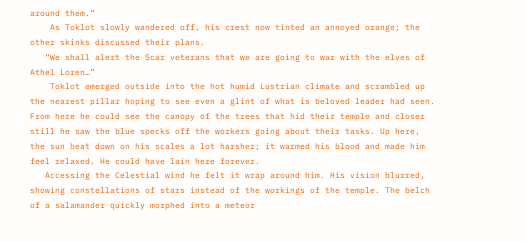around them.”
    As Toklot slowly wandered off, his crest now tinted an annoyed orange; the other skinks discussed their plans.
   “We shall alert the Scar veterans that we are going to war with the elves of Athel Loren…”
    Toklot emerged outside into the hot humid Lustrian climate and scrambled up the nearest pillar hoping to see even a glint of what is beloved leader had seen. From here he could see the canopy of the trees that hid their temple and closer still he saw the blue specks off the workers going about their tasks. Up here, the sun beat down on his scales a lot harsher; it warmed his blood and made him feel relaxed. He could have lain here forever.
   Accessing the Celestial wind he felt it wrap around him. His vision blurred, showing constellations of stars instead of the workings of the temple. The belch of a salamander quickly morphed into a meteor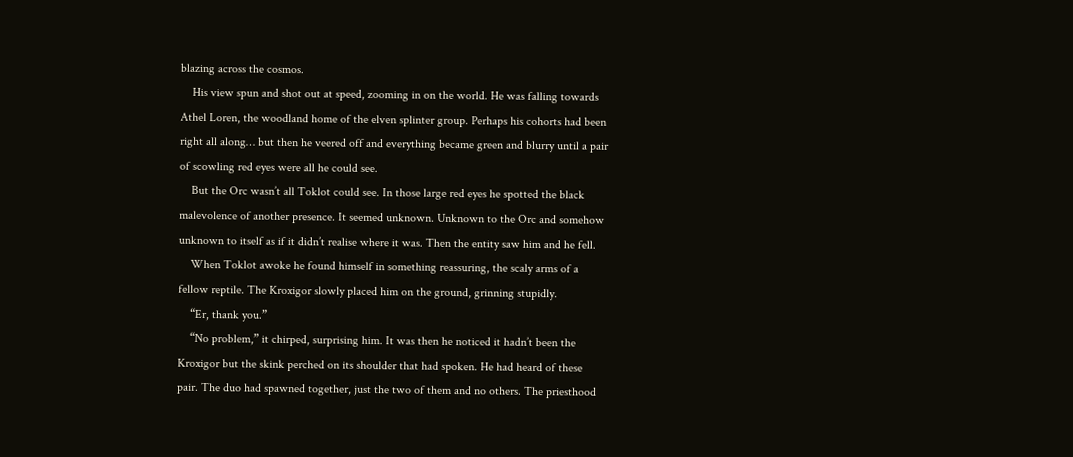blazing across the cosmos.
    His view spun and shot out at speed, zooming in on the world. He was falling towards Athel Loren, the woodland home of the elven splinter group. Perhaps his cohorts had been right all along… but then he veered off and everything became green and blurry until a pair of scowling red eyes were all he could see.
    But the Orc wasn’t all Toklot could see. In those large red eyes he spotted the black malevolence of another presence. It seemed unknown. Unknown to the Orc and somehow unknown to itself as if it didn’t realise where it was. Then the entity saw him and he fell.
    When Toklot awoke he found himself in something reassuring, the scaly arms of a fellow reptile. The Kroxigor slowly placed him on the ground, grinning stupidly.
    “Er, thank you.”
    “No problem,” it chirped, surprising him. It was then he noticed it hadn’t been the Kroxigor but the skink perched on its shoulder that had spoken. He had heard of these pair. The duo had spawned together, just the two of them and no others. The priesthood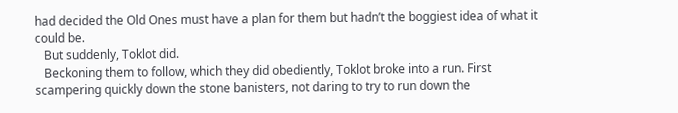had decided the Old Ones must have a plan for them but hadn’t the boggiest idea of what it could be.
   But suddenly, Toklot did.
   Beckoning them to follow, which they did obediently, Toklot broke into a run. First scampering quickly down the stone banisters, not daring to try to run down the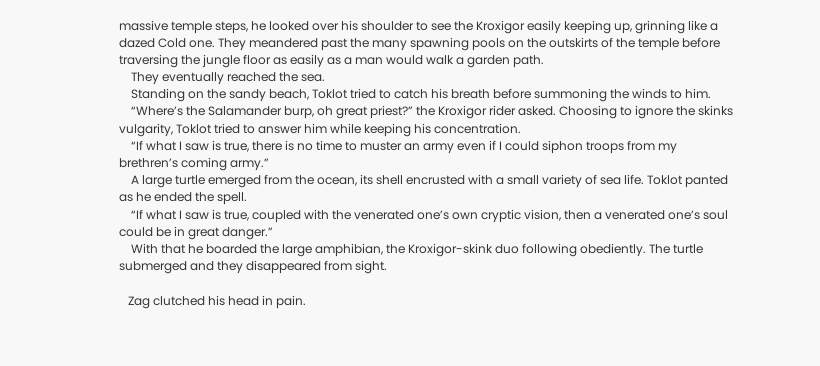massive temple steps, he looked over his shoulder to see the Kroxigor easily keeping up, grinning like a dazed Cold one. They meandered past the many spawning pools on the outskirts of the temple before traversing the jungle floor as easily as a man would walk a garden path.
    They eventually reached the sea.
    Standing on the sandy beach, Toklot tried to catch his breath before summoning the winds to him.
    “Where’s the Salamander burp, oh great priest?” the Kroxigor rider asked. Choosing to ignore the skinks vulgarity, Toklot tried to answer him while keeping his concentration.
    “If what I saw is true, there is no time to muster an army even if I could siphon troops from my brethren’s coming army.”
    A large turtle emerged from the ocean, its shell encrusted with a small variety of sea life. Toklot panted as he ended the spell.
    “If what I saw is true, coupled with the venerated one’s own cryptic vision, then a venerated one’s soul could be in great danger.”
    With that he boarded the large amphibian, the Kroxigor-skink duo following obediently. The turtle submerged and they disappeared from sight.

   Zag clutched his head in pain.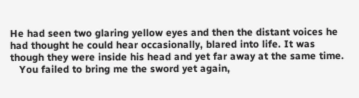He had seen two glaring yellow eyes and then the distant voices he had thought he could hear occasionally, blared into life. It was though they were inside his head and yet far away at the same time.
   You failed to bring me the sword yet again,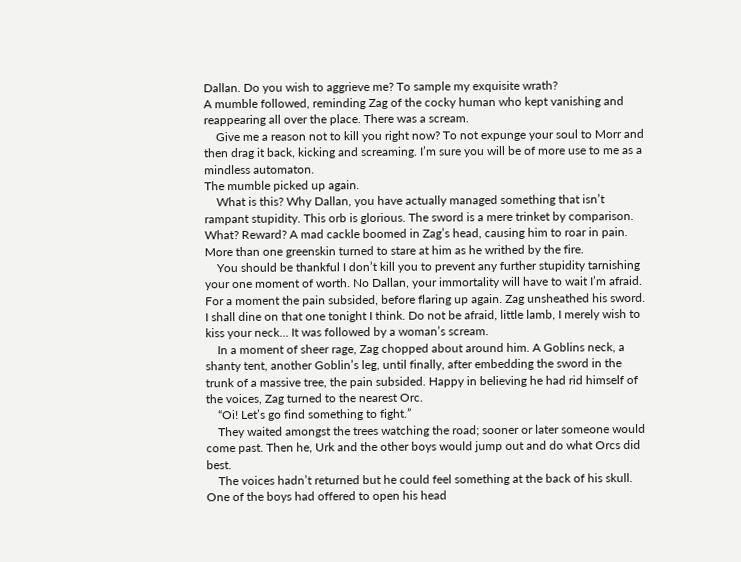Dallan. Do you wish to aggrieve me? To sample my exquisite wrath?
A mumble followed, reminding Zag of the cocky human who kept vanishing and reappearing all over the place. There was a scream.
    Give me a reason not to kill you right now? To not expunge your soul to Morr and then drag it back, kicking and screaming. I’m sure you will be of more use to me as a mindless automaton.
The mumble picked up again.
    What is this? Why Dallan, you have actually managed something that isn’t rampant stupidity. This orb is glorious. The sword is a mere trinket by comparison. What? Reward? A mad cackle boomed in Zag’s head, causing him to roar in pain. More than one greenskin turned to stare at him as he writhed by the fire.
    You should be thankful I don’t kill you to prevent any further stupidity tarnishing your one moment of worth. No Dallan, your immortality will have to wait I’m afraid. For a moment the pain subsided, before flaring up again. Zag unsheathed his sword. I shall dine on that one tonight I think. Do not be afraid, little lamb, I merely wish to kiss your neck… It was followed by a woman’s scream.
    In a moment of sheer rage, Zag chopped about around him. A Goblins neck, a shanty tent, another Goblin’s leg, until finally, after embedding the sword in the trunk of a massive tree, the pain subsided. Happy in believing he had rid himself of the voices, Zag turned to the nearest Orc.
    “Oi! Let’s go find something to fight.”
    They waited amongst the trees watching the road; sooner or later someone would come past. Then he, Urk and the other boys would jump out and do what Orcs did best.
    The voices hadn’t returned but he could feel something at the back of his skull. One of the boys had offered to open his head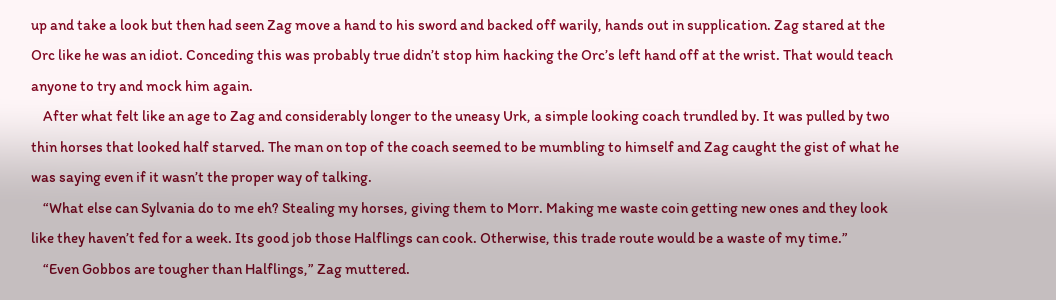up and take a look but then had seen Zag move a hand to his sword and backed off warily, hands out in supplication. Zag stared at the Orc like he was an idiot. Conceding this was probably true didn’t stop him hacking the Orc’s left hand off at the wrist. That would teach anyone to try and mock him again.
    After what felt like an age to Zag and considerably longer to the uneasy Urk, a simple looking coach trundled by. It was pulled by two thin horses that looked half starved. The man on top of the coach seemed to be mumbling to himself and Zag caught the gist of what he was saying even if it wasn’t the proper way of talking.
    “What else can Sylvania do to me eh? Stealing my horses, giving them to Morr. Making me waste coin getting new ones and they look like they haven’t fed for a week. Its good job those Halflings can cook. Otherwise, this trade route would be a waste of my time.”
    “Even Gobbos are tougher than Halflings,” Zag muttered.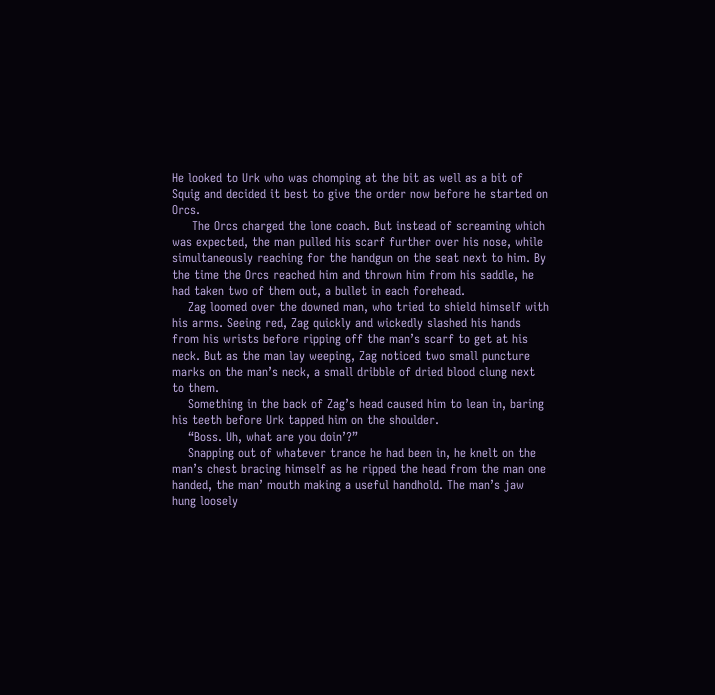He looked to Urk who was chomping at the bit as well as a bit of Squig and decided it best to give the order now before he started on Orcs.
     The Orcs charged the lone coach. But instead of screaming which was expected, the man pulled his scarf further over his nose, while simultaneously reaching for the handgun on the seat next to him. By the time the Orcs reached him and thrown him from his saddle, he had taken two of them out, a bullet in each forehead.
    Zag loomed over the downed man, who tried to shield himself with his arms. Seeing red, Zag quickly and wickedly slashed his hands from his wrists before ripping off the man’s scarf to get at his neck. But as the man lay weeping, Zag noticed two small puncture marks on the man’s neck, a small dribble of dried blood clung next to them.
    Something in the back of Zag’s head caused him to lean in, baring his teeth before Urk tapped him on the shoulder.
    “Boss. Uh, what are you doin’?”
    Snapping out of whatever trance he had been in, he knelt on the man’s chest bracing himself as he ripped the head from the man one handed, the man’ mouth making a useful handhold. The man’s jaw hung loosely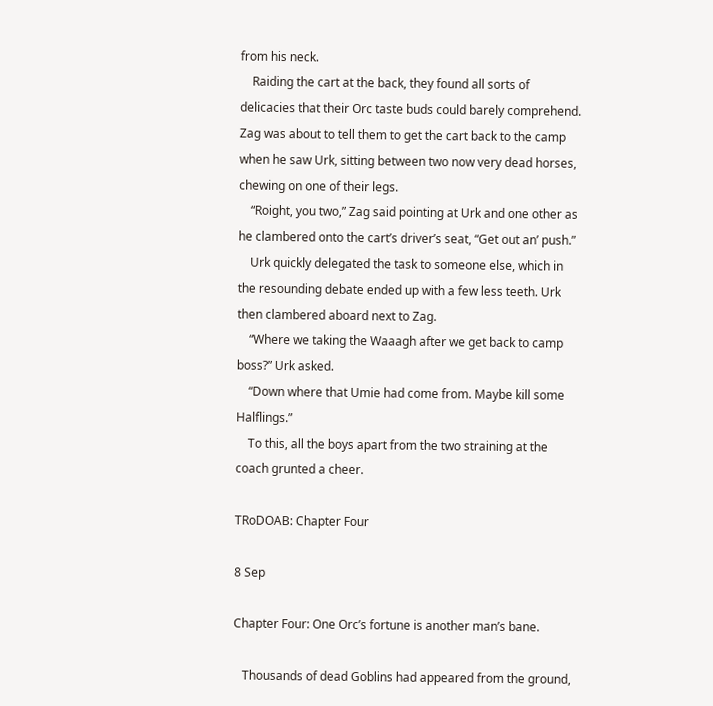from his neck.
    Raiding the cart at the back, they found all sorts of delicacies that their Orc taste buds could barely comprehend. Zag was about to tell them to get the cart back to the camp when he saw Urk, sitting between two now very dead horses, chewing on one of their legs.
    “Roight, you two,” Zag said pointing at Urk and one other as he clambered onto the cart’s driver’s seat, “Get out an’ push.”
    Urk quickly delegated the task to someone else, which in the resounding debate ended up with a few less teeth. Urk then clambered aboard next to Zag.
    “Where we taking the Waaagh after we get back to camp boss?” Urk asked.
    “Down where that Umie had come from. Maybe kill some Halflings.”
    To this, all the boys apart from the two straining at the coach grunted a cheer.

TRoDOAB: Chapter Four

8 Sep

Chapter Four: One Orc’s fortune is another man’s bane.

   Thousands of dead Goblins had appeared from the ground,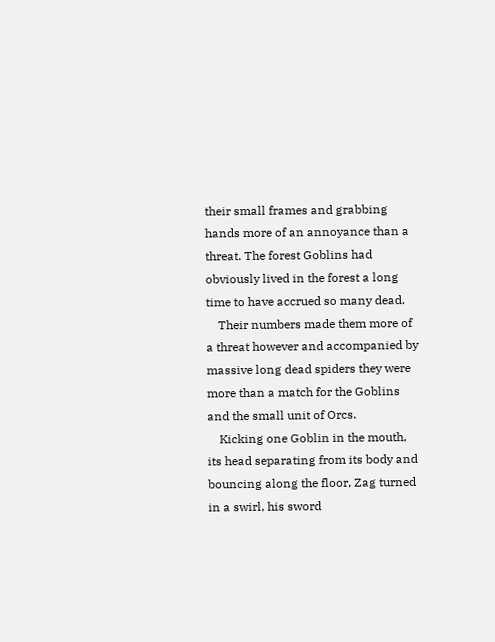their small frames and grabbing hands more of an annoyance than a threat. The forest Goblins had obviously lived in the forest a long time to have accrued so many dead.
    Their numbers made them more of a threat however and accompanied by massive long dead spiders they were more than a match for the Goblins and the small unit of Orcs.
    Kicking one Goblin in the mouth, its head separating from its body and bouncing along the floor, Zag turned in a swirl, his sword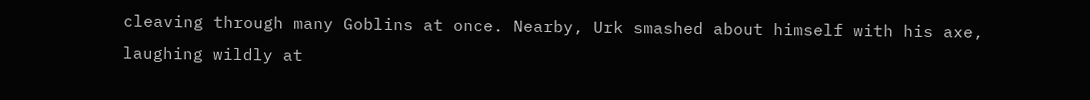cleaving through many Goblins at once. Nearby, Urk smashed about himself with his axe, laughing wildly at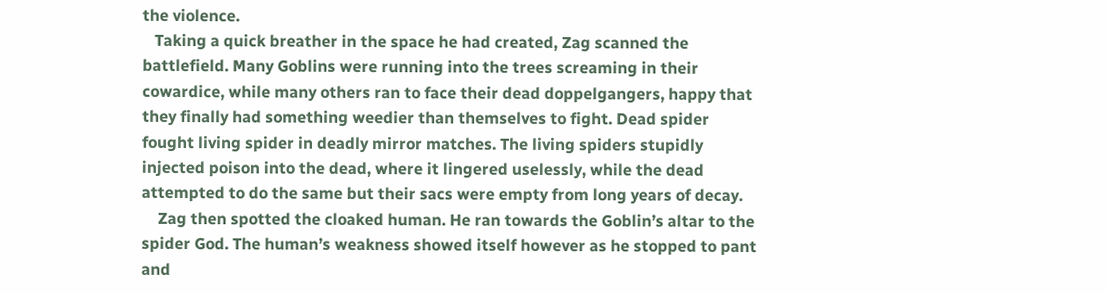the violence.
   Taking a quick breather in the space he had created, Zag scanned the battlefield. Many Goblins were running into the trees screaming in their cowardice, while many others ran to face their dead doppelgangers, happy that they finally had something weedier than themselves to fight. Dead spider fought living spider in deadly mirror matches. The living spiders stupidly injected poison into the dead, where it lingered uselessly, while the dead attempted to do the same but their sacs were empty from long years of decay.
    Zag then spotted the cloaked human. He ran towards the Goblin’s altar to the spider God. The human’s weakness showed itself however as he stopped to pant and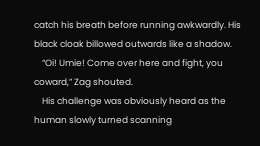catch his breath before running awkwardly. His black cloak billowed outwards like a shadow.
    “Oi! Umie! Come over here and fight, you coward,” Zag shouted.
    His challenge was obviously heard as the human slowly turned scanning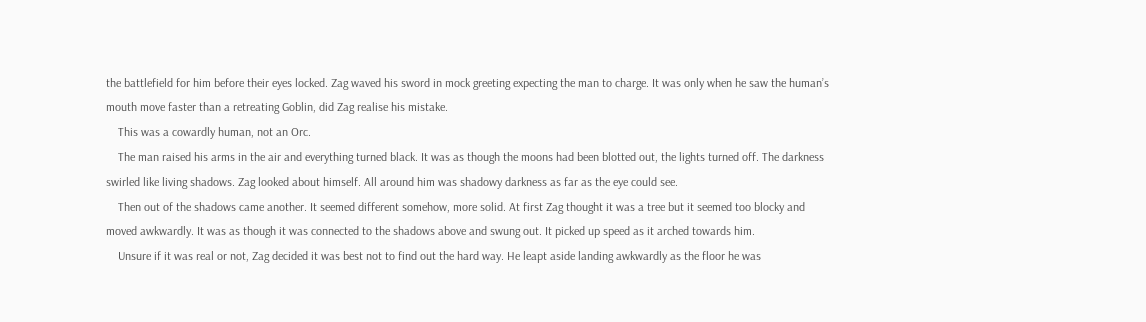the battlefield for him before their eyes locked. Zag waved his sword in mock greeting expecting the man to charge. It was only when he saw the human’s mouth move faster than a retreating Goblin, did Zag realise his mistake.
    This was a cowardly human, not an Orc.
    The man raised his arms in the air and everything turned black. It was as though the moons had been blotted out, the lights turned off. The darkness swirled like living shadows. Zag looked about himself. All around him was shadowy darkness as far as the eye could see.
    Then out of the shadows came another. It seemed different somehow, more solid. At first Zag thought it was a tree but it seemed too blocky and moved awkwardly. It was as though it was connected to the shadows above and swung out. It picked up speed as it arched towards him.
    Unsure if it was real or not, Zag decided it was best not to find out the hard way. He leapt aside landing awkwardly as the floor he was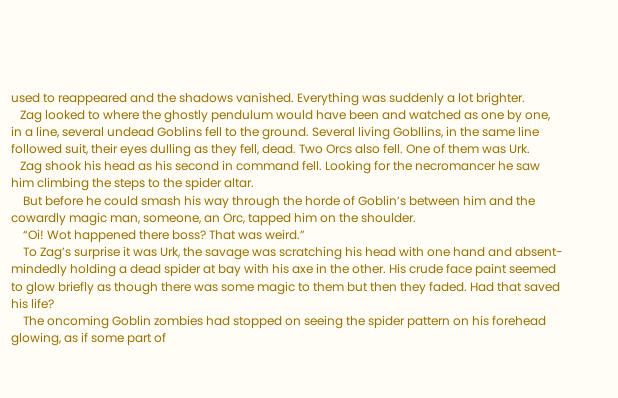used to reappeared and the shadows vanished. Everything was suddenly a lot brighter.
   Zag looked to where the ghostly pendulum would have been and watched as one by one, in a line, several undead Goblins fell to the ground. Several living Gobllins, in the same line followed suit, their eyes dulling as they fell, dead. Two Orcs also fell. One of them was Urk.
   Zag shook his head as his second in command fell. Looking for the necromancer he saw him climbing the steps to the spider altar.
    But before he could smash his way through the horde of Goblin’s between him and the cowardly magic man, someone, an Orc, tapped him on the shoulder.
    “Oi! Wot happened there boss? That was weird.”
    To Zag’s surprise it was Urk, the savage was scratching his head with one hand and absent-mindedly holding a dead spider at bay with his axe in the other. His crude face paint seemed to glow briefly as though there was some magic to them but then they faded. Had that saved his life?
    The oncoming Goblin zombies had stopped on seeing the spider pattern on his forehead glowing, as if some part of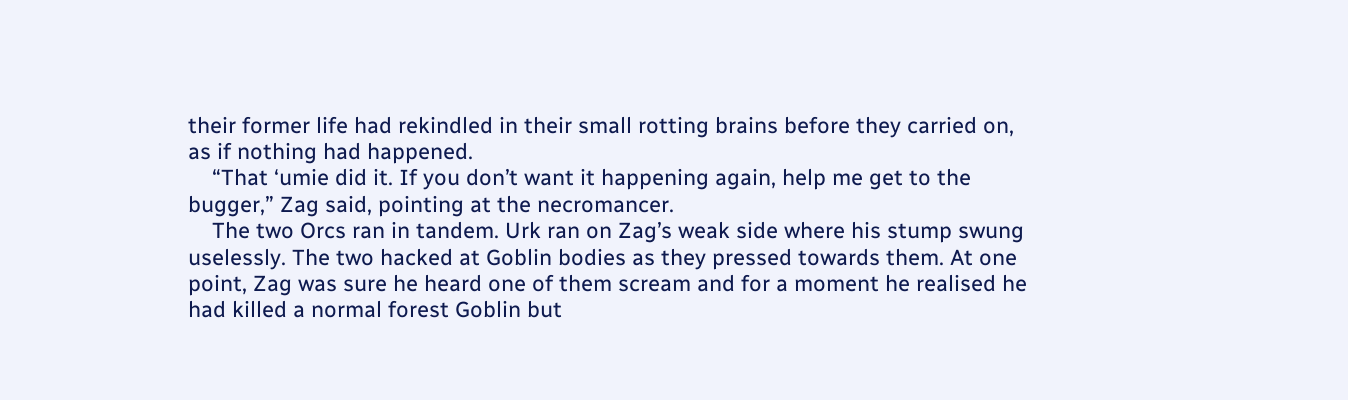their former life had rekindled in their small rotting brains before they carried on, as if nothing had happened.
    “That ‘umie did it. If you don’t want it happening again, help me get to the bugger,” Zag said, pointing at the necromancer.
    The two Orcs ran in tandem. Urk ran on Zag’s weak side where his stump swung uselessly. The two hacked at Goblin bodies as they pressed towards them. At one point, Zag was sure he heard one of them scream and for a moment he realised he had killed a normal forest Goblin but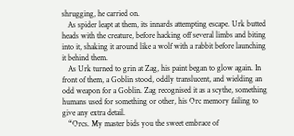shrugging, he carried on.
   As spider leapt at them, its innards attempting escape. Urk butted heads with the creature, before hacking off several limbs and biting into it, shaking it around like a wolf with a rabbit before launching it behind them.
   As Urk turned to grin at Zag, his paint began to glow again. In front of them, a Goblin stood, oddly translucent, and wielding an odd weapon for a Goblin. Zag recognised it as a scythe, something humans used for something or other, his Orc memory failing to give any extra detail.
   “Orcs. My master bids you the sweet embrace of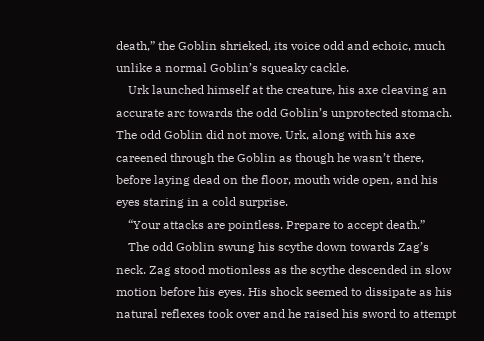death,” the Goblin shrieked, its voice odd and echoic, much unlike a normal Goblin’s squeaky cackle.
    Urk launched himself at the creature, his axe cleaving an accurate arc towards the odd Goblin’s unprotected stomach. The odd Goblin did not move. Urk, along with his axe careened through the Goblin as though he wasn’t there, before laying dead on the floor, mouth wide open, and his eyes staring in a cold surprise.
    “Your attacks are pointless. Prepare to accept death.”
    The odd Goblin swung his scythe down towards Zag’s neck. Zag stood motionless as the scythe descended in slow motion before his eyes. His shock seemed to dissipate as his natural reflexes took over and he raised his sword to attempt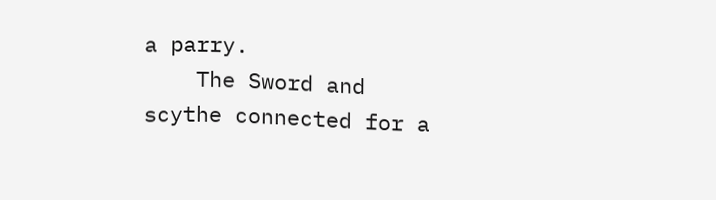a parry.
    The Sword and scythe connected for a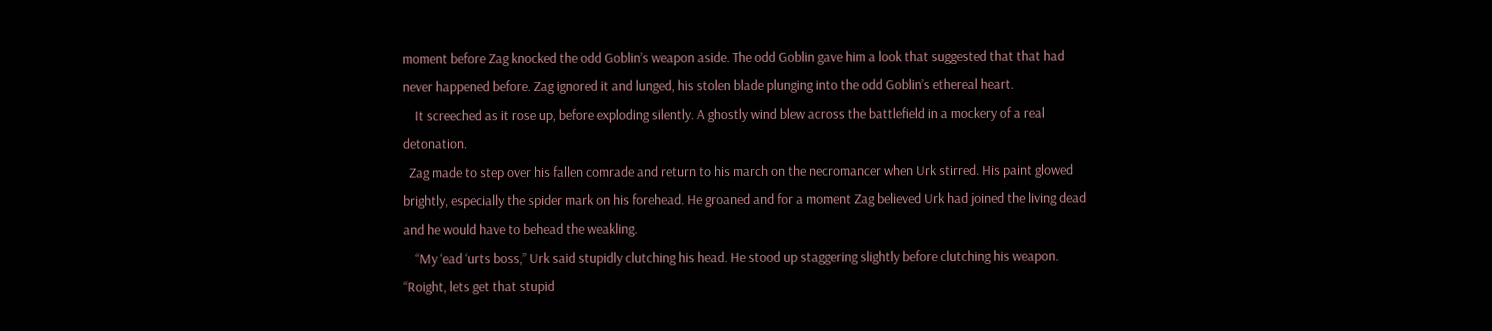moment before Zag knocked the odd Goblin’s weapon aside. The odd Goblin gave him a look that suggested that that had never happened before. Zag ignored it and lunged, his stolen blade plunging into the odd Goblin’s ethereal heart.
    It screeched as it rose up, before exploding silently. A ghostly wind blew across the battlefield in a mockery of a real detonation.
  Zag made to step over his fallen comrade and return to his march on the necromancer when Urk stirred. His paint glowed brightly, especially the spider mark on his forehead. He groaned and for a moment Zag believed Urk had joined the living dead and he would have to behead the weakling.
    “My ‘ead ‘urts boss,” Urk said stupidly clutching his head. He stood up staggering slightly before clutching his weapon. “Roight, lets get that stupid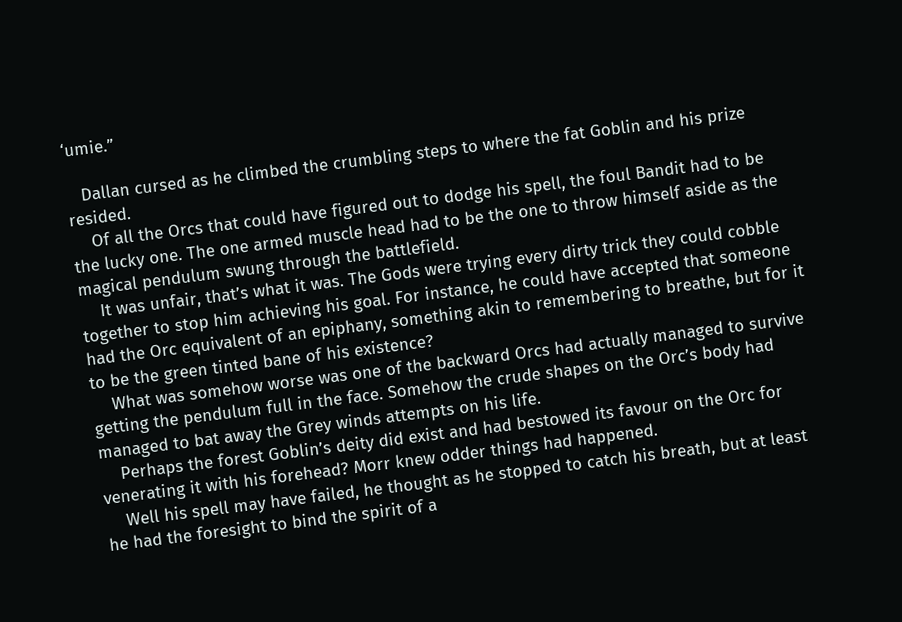‘umie.”

   Dallan cursed as he climbed the crumbling steps to where the fat Goblin and his prize resided.
    Of all the Orcs that could have figured out to dodge his spell, the foul Bandit had to be the lucky one. The one armed muscle head had to be the one to throw himself aside as the magical pendulum swung through the battlefield.
    It was unfair, that’s what it was. The Gods were trying every dirty trick they could cobble together to stop him achieving his goal. For instance, he could have accepted that someone had the Orc equivalent of an epiphany, something akin to remembering to breathe, but for it to be the green tinted bane of his existence?
    What was somehow worse was one of the backward Orcs had actually managed to survive getting the pendulum full in the face. Somehow the crude shapes on the Orc’s body had managed to bat away the Grey winds attempts on his life.
    Perhaps the forest Goblin’s deity did exist and had bestowed its favour on the Orc for venerating it with his forehead? Morr knew odder things had happened.
    Well his spell may have failed, he thought as he stopped to catch his breath, but at least he had the foresight to bind the spirit of a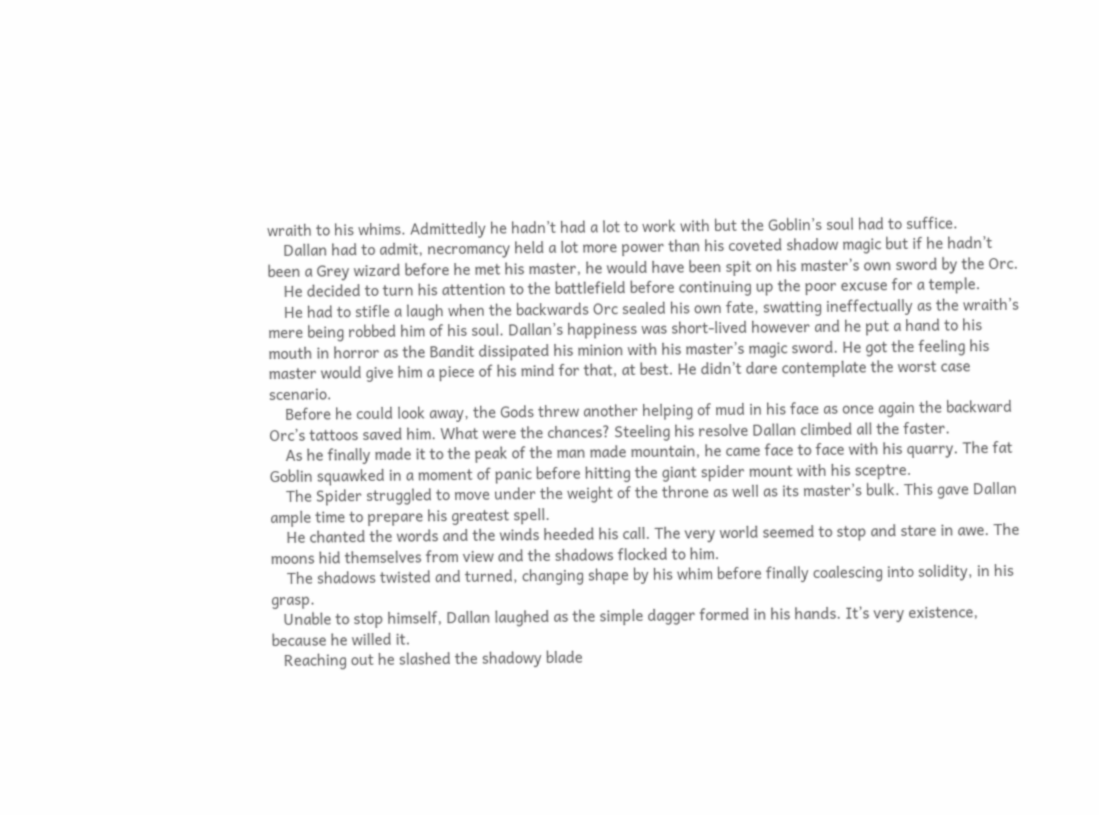wraith to his whims. Admittedly he hadn’t had a lot to work with but the Goblin’s soul had to suffice.
    Dallan had to admit, necromancy held a lot more power than his coveted shadow magic but if he hadn’t been a Grey wizard before he met his master, he would have been spit on his master’s own sword by the Orc.
    He decided to turn his attention to the battlefield before continuing up the poor excuse for a temple.
    He had to stifle a laugh when the backwards Orc sealed his own fate, swatting ineffectually as the wraith’s mere being robbed him of his soul. Dallan’s happiness was short-lived however and he put a hand to his mouth in horror as the Bandit dissipated his minion with his master’s magic sword. He got the feeling his master would give him a piece of his mind for that, at best. He didn’t dare contemplate the worst case scenario.
    Before he could look away, the Gods threw another helping of mud in his face as once again the backward Orc’s tattoos saved him. What were the chances? Steeling his resolve Dallan climbed all the faster.
    As he finally made it to the peak of the man made mountain, he came face to face with his quarry. The fat Goblin squawked in a moment of panic before hitting the giant spider mount with his sceptre.
    The Spider struggled to move under the weight of the throne as well as its master’s bulk. This gave Dallan ample time to prepare his greatest spell.
    He chanted the words and the winds heeded his call. The very world seemed to stop and stare in awe. The moons hid themselves from view and the shadows flocked to him.
    The shadows twisted and turned, changing shape by his whim before finally coalescing into solidity, in his grasp.
   Unable to stop himself, Dallan laughed as the simple dagger formed in his hands. It’s very existence, because he willed it.
   Reaching out he slashed the shadowy blade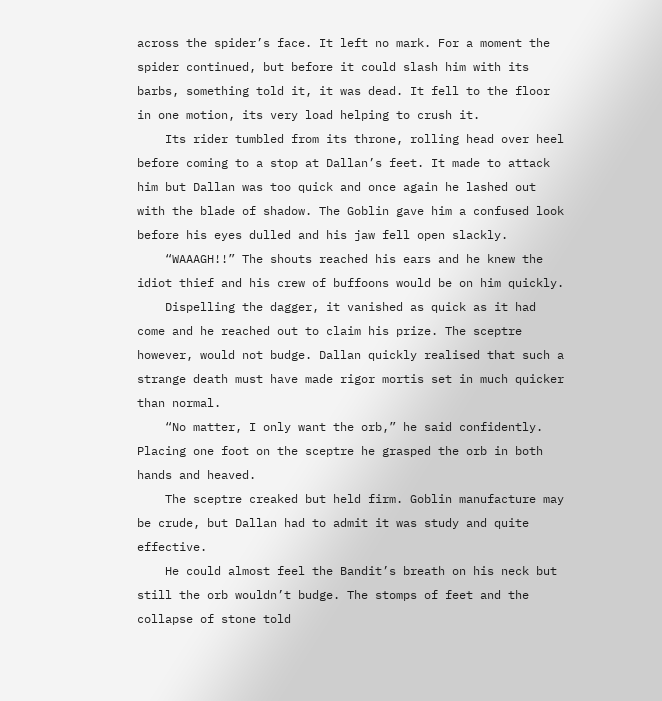across the spider’s face. It left no mark. For a moment the spider continued, but before it could slash him with its barbs, something told it, it was dead. It fell to the floor in one motion, its very load helping to crush it.
    Its rider tumbled from its throne, rolling head over heel before coming to a stop at Dallan’s feet. It made to attack him but Dallan was too quick and once again he lashed out with the blade of shadow. The Goblin gave him a confused look before his eyes dulled and his jaw fell open slackly.
    “WAAAGH!!” The shouts reached his ears and he knew the idiot thief and his crew of buffoons would be on him quickly.
    Dispelling the dagger, it vanished as quick as it had come and he reached out to claim his prize. The sceptre however, would not budge. Dallan quickly realised that such a strange death must have made rigor mortis set in much quicker than normal.
    “No matter, I only want the orb,” he said confidently. Placing one foot on the sceptre he grasped the orb in both hands and heaved.
    The sceptre creaked but held firm. Goblin manufacture may be crude, but Dallan had to admit it was study and quite effective.
    He could almost feel the Bandit’s breath on his neck but still the orb wouldn’t budge. The stomps of feet and the collapse of stone told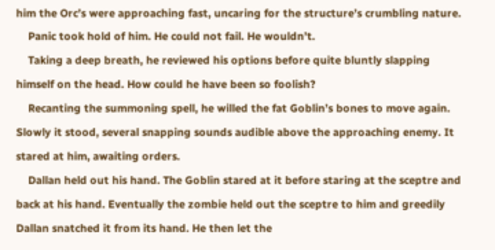him the Orc’s were approaching fast, uncaring for the structure’s crumbling nature.
    Panic took hold of him. He could not fail. He wouldn’t.
    Taking a deep breath, he reviewed his options before quite bluntly slapping himself on the head. How could he have been so foolish?
    Recanting the summoning spell, he willed the fat Goblin’s bones to move again. Slowly it stood, several snapping sounds audible above the approaching enemy. It stared at him, awaiting orders.
    Dallan held out his hand. The Goblin stared at it before staring at the sceptre and back at his hand. Eventually the zombie held out the sceptre to him and greedily Dallan snatched it from its hand. He then let the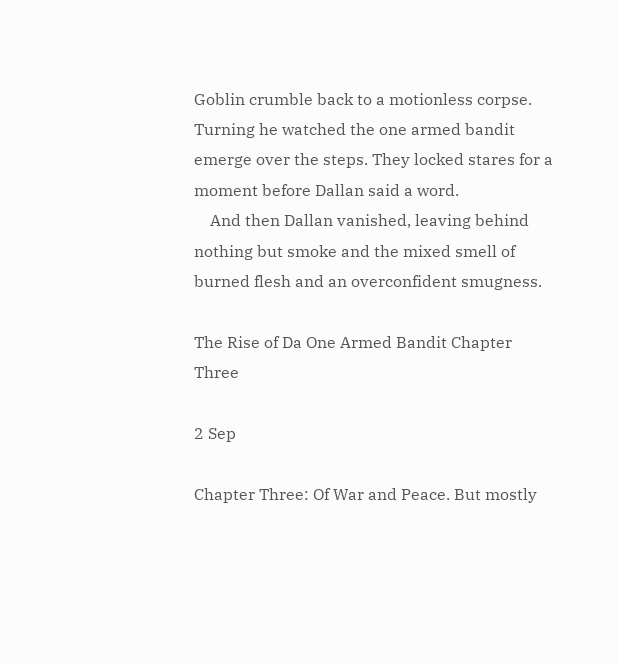Goblin crumble back to a motionless corpse. Turning he watched the one armed bandit emerge over the steps. They locked stares for a moment before Dallan said a word.
    And then Dallan vanished, leaving behind nothing but smoke and the mixed smell of burned flesh and an overconfident smugness.

The Rise of Da One Armed Bandit Chapter Three

2 Sep

Chapter Three: Of War and Peace. But mostly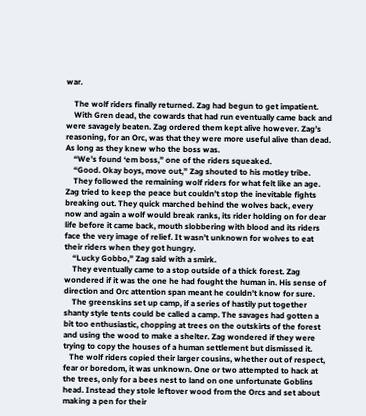war.

    The wolf riders finally returned. Zag had begun to get impatient.
    With Gren dead, the cowards that had run eventually came back and were savagely beaten. Zag ordered them kept alive however. Zag’s reasoning, for an Orc, was that they were more useful alive than dead. As long as they knew who the boss was.
    “We’s found ‘em boss,” one of the riders squeaked.
    “Good. Okay boys, move out,” Zag shouted to his motley tribe.
    They followed the remaining wolf riders for what felt like an age. Zag tried to keep the peace but couldn’t stop the inevitable fights breaking out. They quick marched behind the wolves back, every now and again a wolf would break ranks, its rider holding on for dear life before it came back, mouth slobbering with blood and its riders face the very image of relief. It wasn’t unknown for wolves to eat their riders when they got hungry.
    “Lucky Gobbo,” Zag said with a smirk.
    They eventually came to a stop outside of a thick forest. Zag wondered if it was the one he had fought the human in. His sense of direction and Orc attention span meant he couldn’t know for sure.
    The greenskins set up camp, if a series of hastily put together shanty style tents could be called a camp. The savages had gotten a bit too enthusiastic, chopping at trees on the outskirts of the forest and using the wood to make a shelter. Zag wondered if they were trying to copy the houses of a human settlement but dismissed it.
   The wolf riders copied their larger cousins, whether out of respect, fear or boredom, it was unknown. One or two attempted to hack at the trees, only for a bees nest to land on one unfortunate Goblins head. Instead they stole leftover wood from the Orcs and set about making a pen for their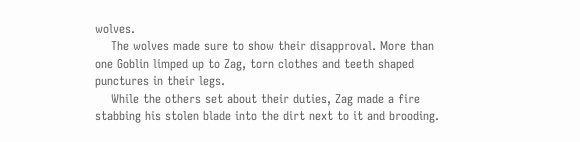wolves.
    The wolves made sure to show their disapproval. More than one Goblin limped up to Zag, torn clothes and teeth shaped punctures in their legs.
    While the others set about their duties, Zag made a fire stabbing his stolen blade into the dirt next to it and brooding.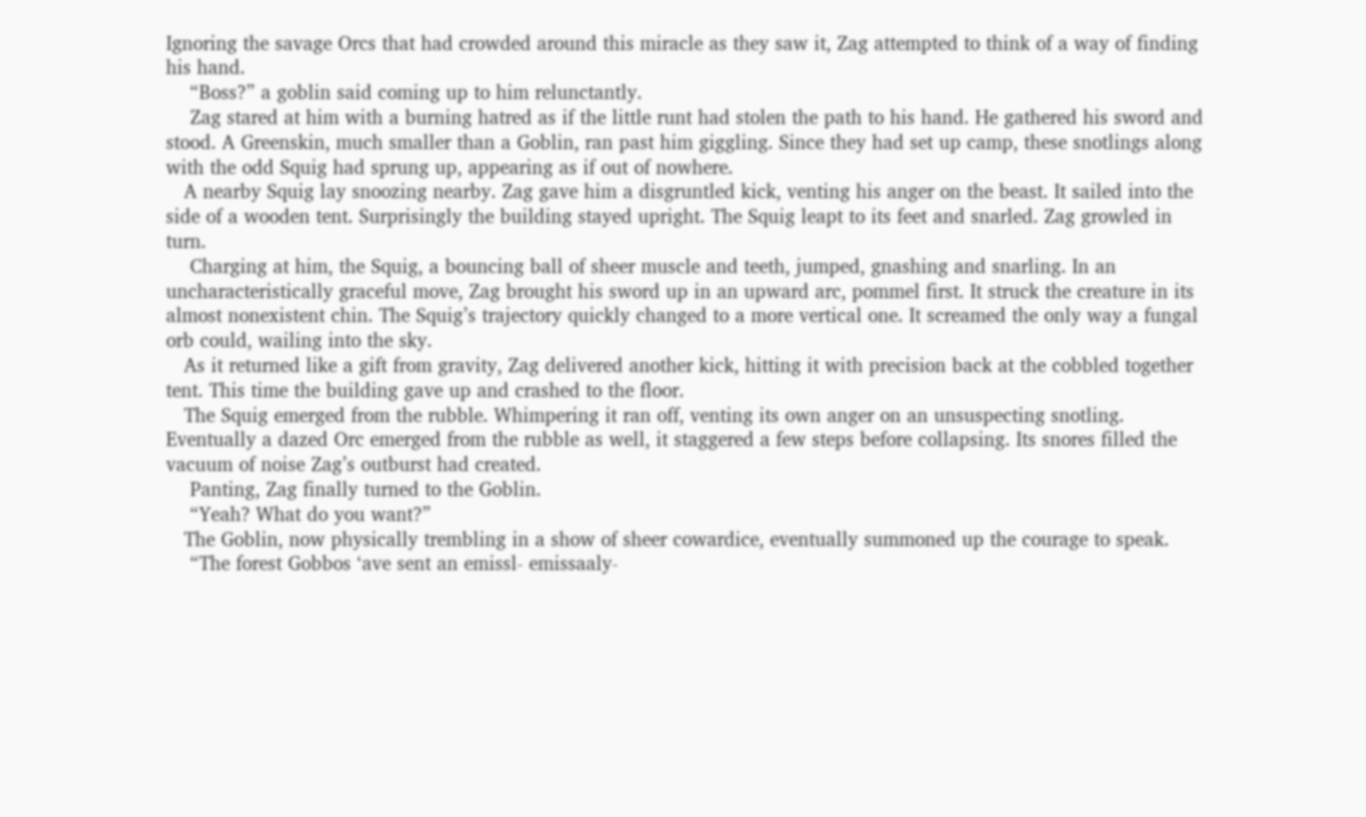Ignoring the savage Orcs that had crowded around this miracle as they saw it, Zag attempted to think of a way of finding his hand.
    “Boss?” a goblin said coming up to him relunctantly.
    Zag stared at him with a burning hatred as if the little runt had stolen the path to his hand. He gathered his sword and stood. A Greenskin, much smaller than a Goblin, ran past him giggling. Since they had set up camp, these snotlings along with the odd Squig had sprung up, appearing as if out of nowhere.
   A nearby Squig lay snoozing nearby. Zag gave him a disgruntled kick, venting his anger on the beast. It sailed into the side of a wooden tent. Surprisingly the building stayed upright. The Squig leapt to its feet and snarled. Zag growled in turn.
    Charging at him, the Squig, a bouncing ball of sheer muscle and teeth, jumped, gnashing and snarling. In an uncharacteristically graceful move, Zag brought his sword up in an upward arc, pommel first. It struck the creature in its almost nonexistent chin. The Squig’s trajectory quickly changed to a more vertical one. It screamed the only way a fungal orb could, wailing into the sky.
   As it returned like a gift from gravity, Zag delivered another kick, hitting it with precision back at the cobbled together tent. This time the building gave up and crashed to the floor.
   The Squig emerged from the rubble. Whimpering it ran off, venting its own anger on an unsuspecting snotling. Eventually a dazed Orc emerged from the rubble as well, it staggered a few steps before collapsing. Its snores filled the vacuum of noise Zag’s outburst had created.
    Panting, Zag finally turned to the Goblin.
    “Yeah? What do you want?”
   The Goblin, now physically trembling in a show of sheer cowardice, eventually summoned up the courage to speak.
    “The forest Gobbos ‘ave sent an emissl- emissaaly-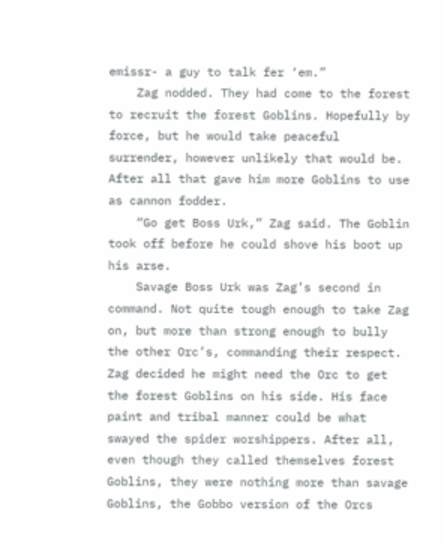emissr- a guy to talk fer ‘em.”
    Zag nodded. They had come to the forest to recruit the forest Goblins. Hopefully by force, but he would take peaceful surrender, however unlikely that would be. After all that gave him more Goblins to use as cannon fodder.
    “Go get Boss Urk,” Zag said. The Goblin took off before he could shove his boot up his arse.
    Savage Boss Urk was Zag’s second in command. Not quite tough enough to take Zag on, but more than strong enough to bully the other Orc’s, commanding their respect. Zag decided he might need the Orc to get the forest Goblins on his side. His face paint and tribal manner could be what swayed the spider worshippers. After all, even though they called themselves forest Goblins, they were nothing more than savage Goblins, the Gobbo version of the Orcs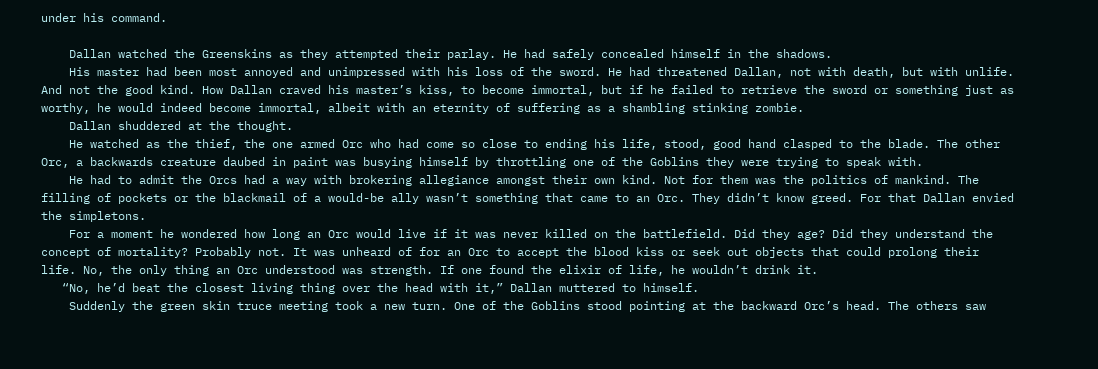under his command.

    Dallan watched the Greenskins as they attempted their parlay. He had safely concealed himself in the shadows.
    His master had been most annoyed and unimpressed with his loss of the sword. He had threatened Dallan, not with death, but with unlife. And not the good kind. How Dallan craved his master’s kiss, to become immortal, but if he failed to retrieve the sword or something just as worthy, he would indeed become immortal, albeit with an eternity of suffering as a shambling stinking zombie.
    Dallan shuddered at the thought.
    He watched as the thief, the one armed Orc who had come so close to ending his life, stood, good hand clasped to the blade. The other Orc, a backwards creature daubed in paint was busying himself by throttling one of the Goblins they were trying to speak with.
    He had to admit the Orcs had a way with brokering allegiance amongst their own kind. Not for them was the politics of mankind. The filling of pockets or the blackmail of a would-be ally wasn’t something that came to an Orc. They didn’t know greed. For that Dallan envied the simpletons.
    For a moment he wondered how long an Orc would live if it was never killed on the battlefield. Did they age? Did they understand the concept of mortality? Probably not. It was unheard of for an Orc to accept the blood kiss or seek out objects that could prolong their life. No, the only thing an Orc understood was strength. If one found the elixir of life, he wouldn’t drink it.
   “No, he’d beat the closest living thing over the head with it,” Dallan muttered to himself.
    Suddenly the green skin truce meeting took a new turn. One of the Goblins stood pointing at the backward Orc’s head. The others saw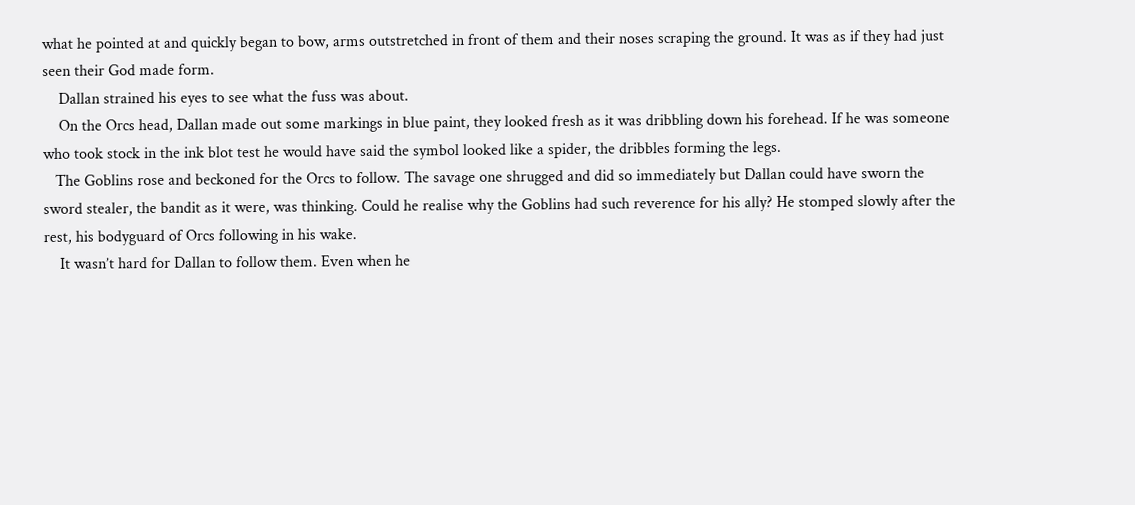what he pointed at and quickly began to bow, arms outstretched in front of them and their noses scraping the ground. It was as if they had just seen their God made form.
    Dallan strained his eyes to see what the fuss was about.
    On the Orcs head, Dallan made out some markings in blue paint, they looked fresh as it was dribbling down his forehead. If he was someone who took stock in the ink blot test he would have said the symbol looked like a spider, the dribbles forming the legs.
   The Goblins rose and beckoned for the Orcs to follow. The savage one shrugged and did so immediately but Dallan could have sworn the sword stealer, the bandit as it were, was thinking. Could he realise why the Goblins had such reverence for his ally? He stomped slowly after the rest, his bodyguard of Orcs following in his wake.
    It wasn’t hard for Dallan to follow them. Even when he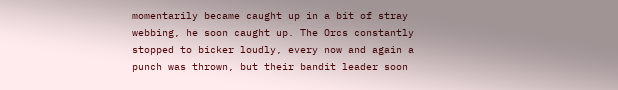momentarily became caught up in a bit of stray webbing, he soon caught up. The Orcs constantly stopped to bicker loudly, every now and again a punch was thrown, but their bandit leader soon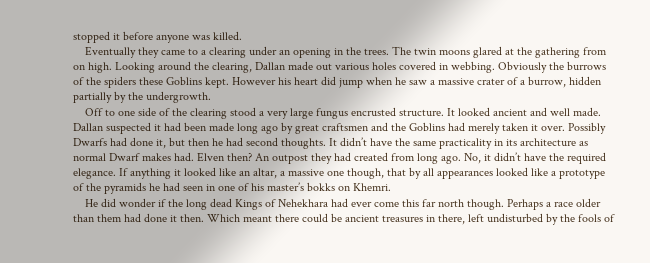stopped it before anyone was killed.
    Eventually they came to a clearing under an opening in the trees. The twin moons glared at the gathering from on high. Looking around the clearing, Dallan made out various holes covered in webbing. Obviously the burrows of the spiders these Goblins kept. However his heart did jump when he saw a massive crater of a burrow, hidden partially by the undergrowth.
    Off to one side of the clearing stood a very large fungus encrusted structure. It looked ancient and well made. Dallan suspected it had been made long ago by great craftsmen and the Goblins had merely taken it over. Possibly Dwarfs had done it, but then he had second thoughts. It didn’t have the same practicality in its architecture as normal Dwarf makes had. Elven then? An outpost they had created from long ago. No, it didn’t have the required elegance. If anything it looked like an altar, a massive one though, that by all appearances looked like a prototype of the pyramids he had seen in one of his master’s bokks on Khemri.
    He did wonder if the long dead Kings of Nehekhara had ever come this far north though. Perhaps a race older than them had done it then. Which meant there could be ancient treasures in there, left undisturbed by the fools of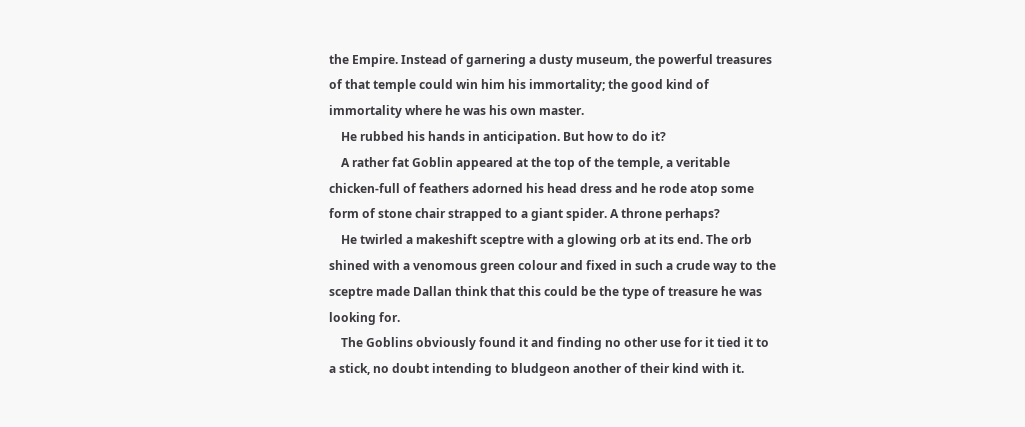the Empire. Instead of garnering a dusty museum, the powerful treasures of that temple could win him his immortality; the good kind of immortality where he was his own master.
    He rubbed his hands in anticipation. But how to do it?
    A rather fat Goblin appeared at the top of the temple, a veritable chicken-full of feathers adorned his head dress and he rode atop some form of stone chair strapped to a giant spider. A throne perhaps?
    He twirled a makeshift sceptre with a glowing orb at its end. The orb shined with a venomous green colour and fixed in such a crude way to the sceptre made Dallan think that this could be the type of treasure he was looking for.
    The Goblins obviously found it and finding no other use for it tied it to a stick, no doubt intending to bludgeon another of their kind with it.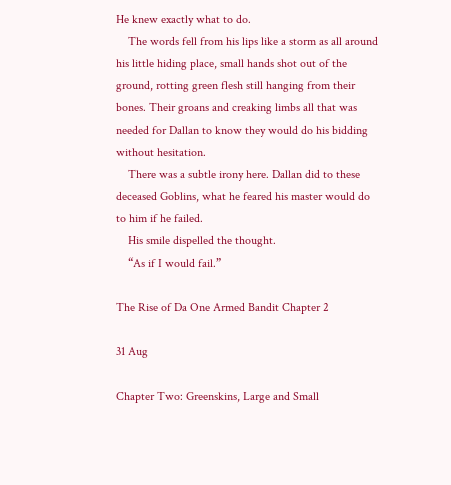He knew exactly what to do.
    The words fell from his lips like a storm as all around his little hiding place, small hands shot out of the ground, rotting green flesh still hanging from their bones. Their groans and creaking limbs all that was needed for Dallan to know they would do his bidding without hesitation.
    There was a subtle irony here. Dallan did to these deceased Goblins, what he feared his master would do to him if he failed.
    His smile dispelled the thought.
    “As if I would fail.”

The Rise of Da One Armed Bandit Chapter 2

31 Aug

Chapter Two: Greenskins, Large and Small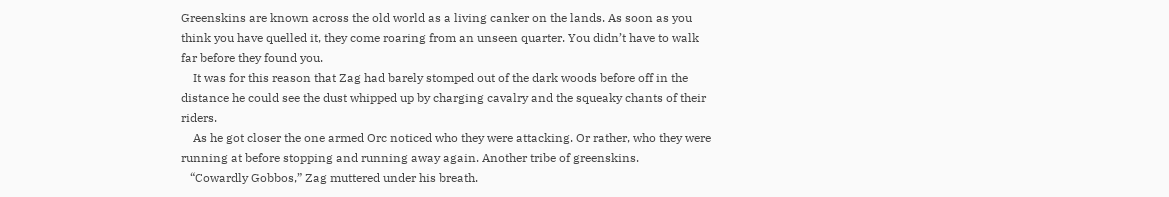Greenskins are known across the old world as a living canker on the lands. As soon as you think you have quelled it, they come roaring from an unseen quarter. You didn’t have to walk far before they found you.
    It was for this reason that Zag had barely stomped out of the dark woods before off in the distance he could see the dust whipped up by charging cavalry and the squeaky chants of their riders.
    As he got closer the one armed Orc noticed who they were attacking. Or rather, who they were running at before stopping and running away again. Another tribe of greenskins.
   “Cowardly Gobbos,” Zag muttered under his breath.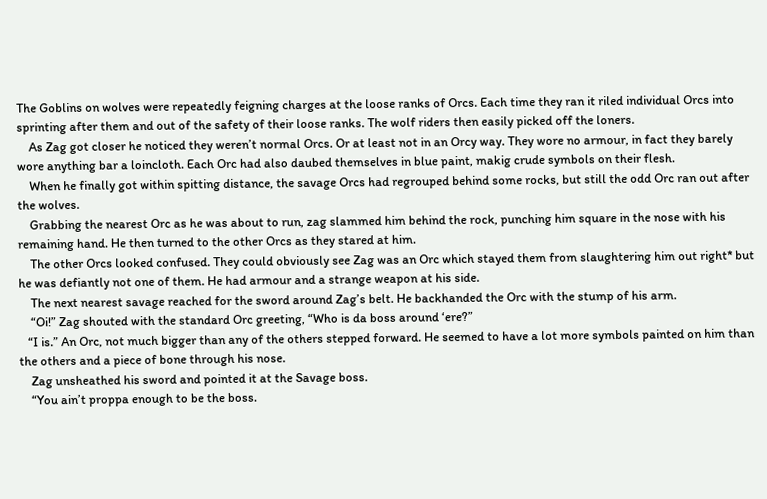The Goblins on wolves were repeatedly feigning charges at the loose ranks of Orcs. Each time they ran it riled individual Orcs into sprinting after them and out of the safety of their loose ranks. The wolf riders then easily picked off the loners.
    As Zag got closer he noticed they weren’t normal Orcs. Or at least not in an Orcy way. They wore no armour, in fact they barely wore anything bar a loincloth. Each Orc had also daubed themselves in blue paint, makig crude symbols on their flesh.
    When he finally got within spitting distance, the savage Orcs had regrouped behind some rocks, but still the odd Orc ran out after the wolves.
    Grabbing the nearest Orc as he was about to run, zag slammed him behind the rock, punching him square in the nose with his remaining hand. He then turned to the other Orcs as they stared at him.
    The other Orcs looked confused. They could obviously see Zag was an Orc which stayed them from slaughtering him out right* but he was defiantly not one of them. He had armour and a strange weapon at his side.
    The next nearest savage reached for the sword around Zag’s belt. He backhanded the Orc with the stump of his arm.
    “Oi!” Zag shouted with the standard Orc greeting, “Who is da boss around ‘ere?”
   “I is.” An Orc, not much bigger than any of the others stepped forward. He seemed to have a lot more symbols painted on him than the others and a piece of bone through his nose.
    Zag unsheathed his sword and pointed it at the Savage boss.
    “You ain’t proppa enough to be the boss.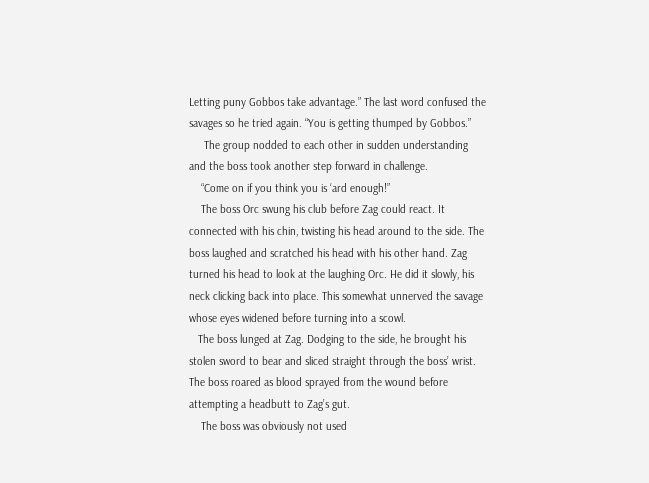Letting puny Gobbos take advantage.” The last word confused the savages so he tried again. “You is getting thumped by Gobbos.”
     The group nodded to each other in sudden understanding and the boss took another step forward in challenge.
    “Come on if you think you is ‘ard enough!”
    The boss Orc swung his club before Zag could react. It connected with his chin, twisting his head around to the side. The boss laughed and scratched his head with his other hand. Zag turned his head to look at the laughing Orc. He did it slowly, his neck clicking back into place. This somewhat unnerved the savage whose eyes widened before turning into a scowl.
   The boss lunged at Zag. Dodging to the side, he brought his stolen sword to bear and sliced straight through the boss’ wrist. The boss roared as blood sprayed from the wound before attempting a headbutt to Zag’s gut.
    The boss was obviously not used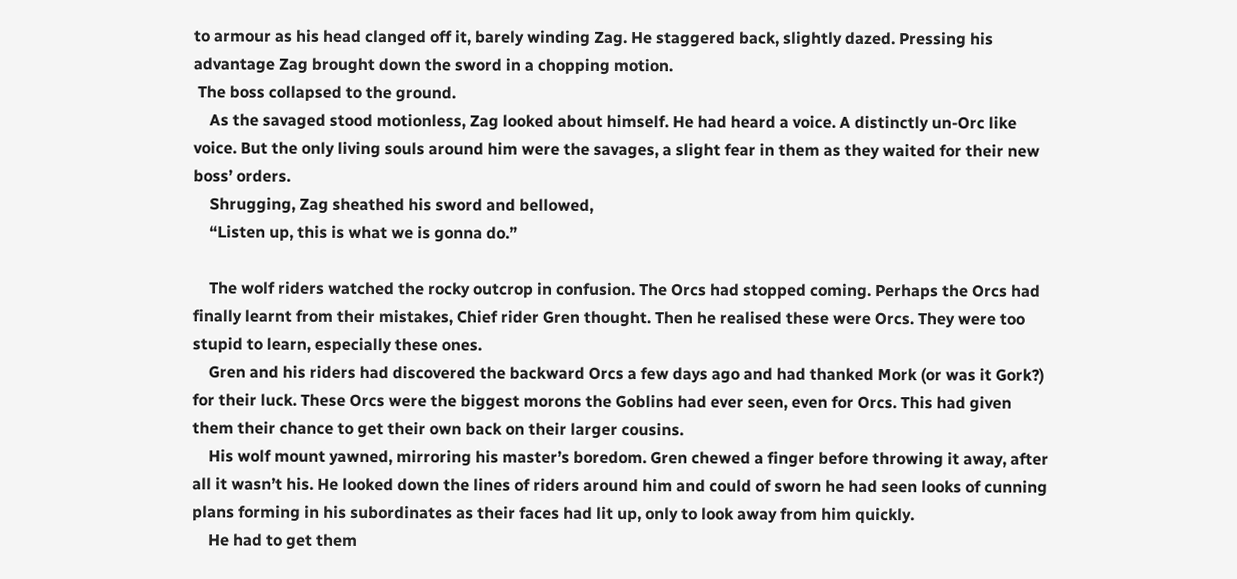to armour as his head clanged off it, barely winding Zag. He staggered back, slightly dazed. Pressing his advantage Zag brought down the sword in a chopping motion.
 The boss collapsed to the ground.
    As the savaged stood motionless, Zag looked about himself. He had heard a voice. A distinctly un-Orc like voice. But the only living souls around him were the savages, a slight fear in them as they waited for their new boss’ orders.
    Shrugging, Zag sheathed his sword and bellowed,
    “Listen up, this is what we is gonna do.”

    The wolf riders watched the rocky outcrop in confusion. The Orcs had stopped coming. Perhaps the Orcs had finally learnt from their mistakes, Chief rider Gren thought. Then he realised these were Orcs. They were too stupid to learn, especially these ones.
    Gren and his riders had discovered the backward Orcs a few days ago and had thanked Mork (or was it Gork?) for their luck. These Orcs were the biggest morons the Goblins had ever seen, even for Orcs. This had given them their chance to get their own back on their larger cousins.
    His wolf mount yawned, mirroring his master’s boredom. Gren chewed a finger before throwing it away, after all it wasn’t his. He looked down the lines of riders around him and could of sworn he had seen looks of cunning plans forming in his subordinates as their faces had lit up, only to look away from him quickly.
    He had to get them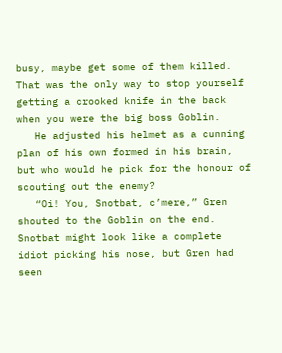busy, maybe get some of them killed. That was the only way to stop yourself getting a crooked knife in the back when you were the big boss Goblin.
   He adjusted his helmet as a cunning plan of his own formed in his brain, but who would he pick for the honour of scouting out the enemy?
   “Oi! You, Snotbat, c’mere,” Gren shouted to the Goblin on the end. Snotbat might look like a complete idiot picking his nose, but Gren had seen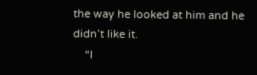the way he looked at him and he didn’t like it.
    “I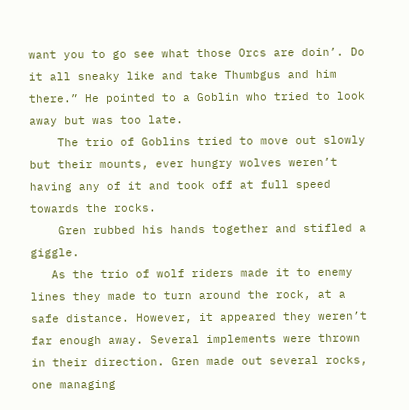want you to go see what those Orcs are doin’. Do it all sneaky like and take Thumbgus and him there.” He pointed to a Goblin who tried to look away but was too late.
    The trio of Goblins tried to move out slowly but their mounts, ever hungry wolves weren’t having any of it and took off at full speed towards the rocks.
    Gren rubbed his hands together and stifled a giggle.
   As the trio of wolf riders made it to enemy lines they made to turn around the rock, at a safe distance. However, it appeared they weren’t far enough away. Several implements were thrown in their direction. Gren made out several rocks, one managing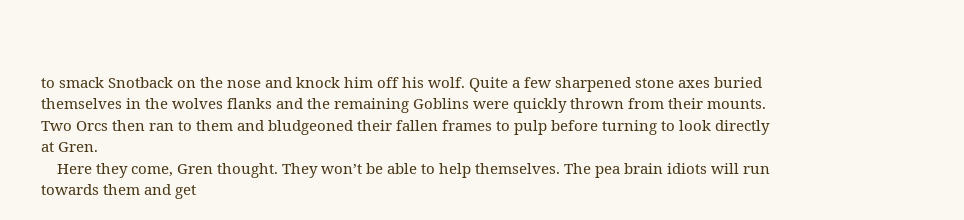to smack Snotback on the nose and knock him off his wolf. Quite a few sharpened stone axes buried themselves in the wolves flanks and the remaining Goblins were quickly thrown from their mounts. Two Orcs then ran to them and bludgeoned their fallen frames to pulp before turning to look directly at Gren.
    Here they come, Gren thought. They won’t be able to help themselves. The pea brain idiots will run towards them and get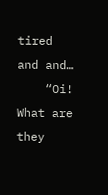tired and and…
    “Oi! What are they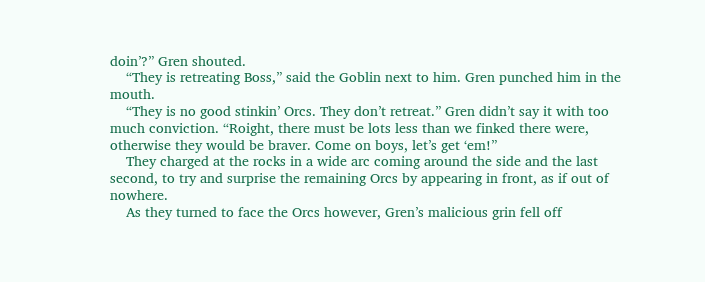doin’?” Gren shouted.
    “They is retreating Boss,” said the Goblin next to him. Gren punched him in the mouth.
    “They is no good stinkin’ Orcs. They don’t retreat.” Gren didn’t say it with too much conviction. “Roight, there must be lots less than we finked there were, otherwise they would be braver. Come on boys, let’s get ‘em!”
    They charged at the rocks in a wide arc coming around the side and the last second, to try and surprise the remaining Orcs by appearing in front, as if out of nowhere.
    As they turned to face the Orcs however, Gren’s malicious grin fell off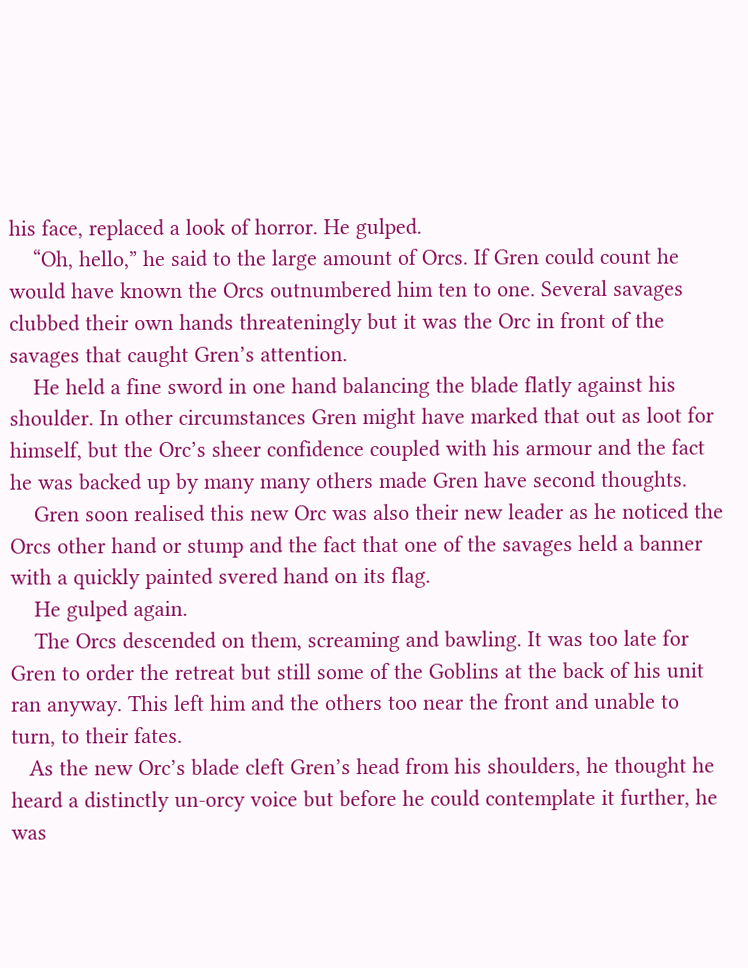his face, replaced a look of horror. He gulped.
    “Oh, hello,” he said to the large amount of Orcs. If Gren could count he would have known the Orcs outnumbered him ten to one. Several savages clubbed their own hands threateningly but it was the Orc in front of the savages that caught Gren’s attention.
    He held a fine sword in one hand balancing the blade flatly against his shoulder. In other circumstances Gren might have marked that out as loot for himself, but the Orc’s sheer confidence coupled with his armour and the fact he was backed up by many many others made Gren have second thoughts.
    Gren soon realised this new Orc was also their new leader as he noticed the Orcs other hand or stump and the fact that one of the savages held a banner with a quickly painted svered hand on its flag.
    He gulped again.
    The Orcs descended on them, screaming and bawling. It was too late for Gren to order the retreat but still some of the Goblins at the back of his unit ran anyway. This left him and the others too near the front and unable to turn, to their fates.
   As the new Orc’s blade cleft Gren’s head from his shoulders, he thought he heard a distinctly un-orcy voice but before he could contemplate it further, he was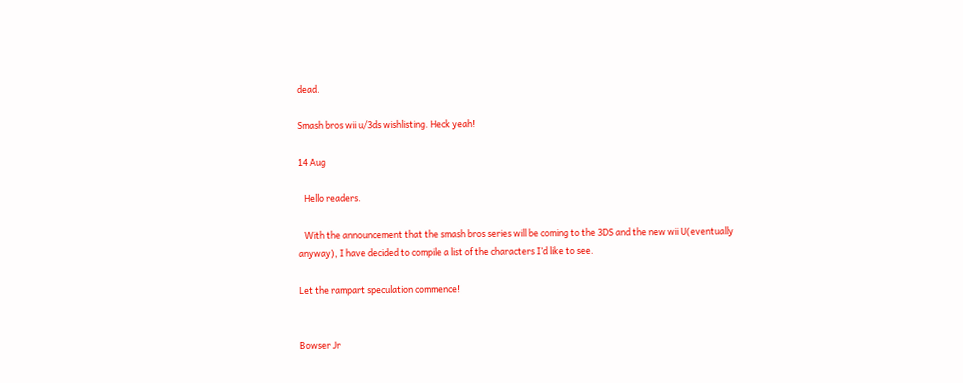dead.

Smash bros wii u/3ds wishlisting. Heck yeah!

14 Aug

   Hello readers.

   With the announcement that the smash bros series will be coming to the 3DS and the new wii U(eventually anyway), I have decided to compile a list of the characters I’d like to see.

Let the rampart speculation commence!


Bowser Jr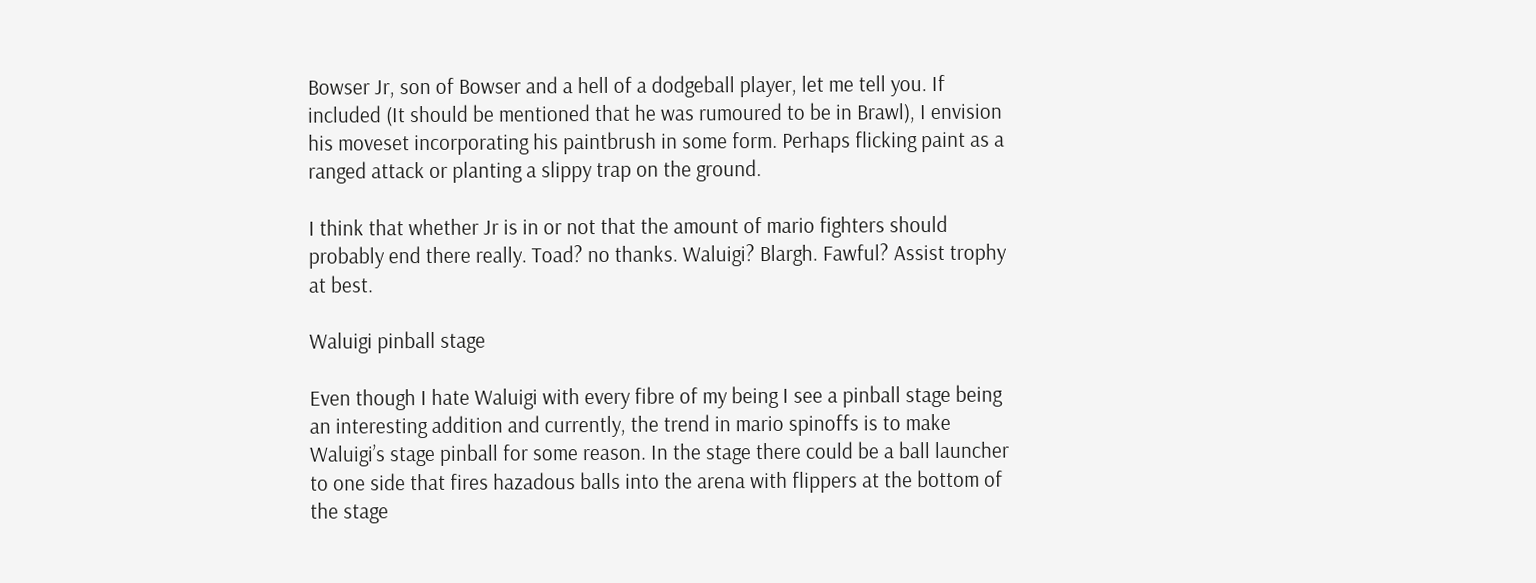Bowser Jr, son of Bowser and a hell of a dodgeball player, let me tell you. If included (It should be mentioned that he was rumoured to be in Brawl), I envision his moveset incorporating his paintbrush in some form. Perhaps flicking paint as a ranged attack or planting a slippy trap on the ground.

I think that whether Jr is in or not that the amount of mario fighters should probably end there really. Toad? no thanks. Waluigi? Blargh. Fawful? Assist trophy at best.

Waluigi pinball stage

Even though I hate Waluigi with every fibre of my being I see a pinball stage being an interesting addition and currently, the trend in mario spinoffs is to make Waluigi’s stage pinball for some reason. In the stage there could be a ball launcher to one side that fires hazadous balls into the arena with flippers at the bottom of the stage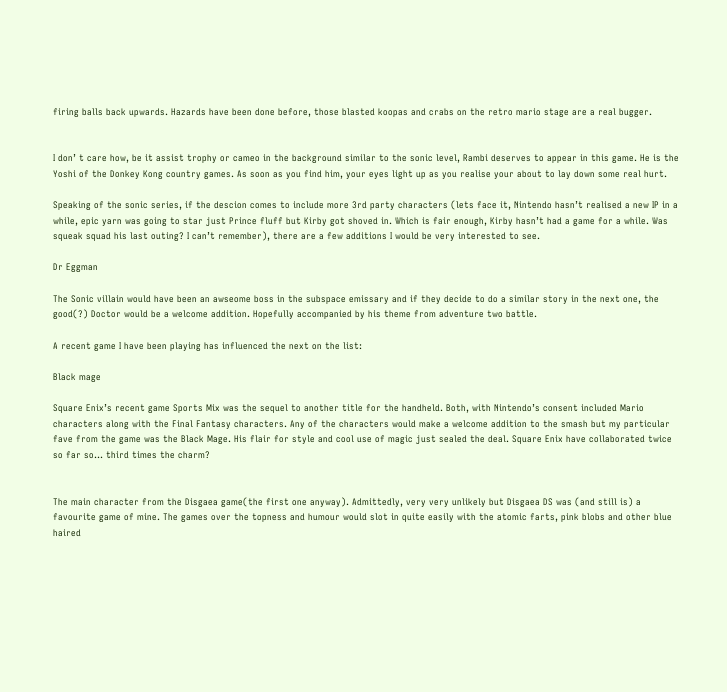firing balls back upwards. Hazards have been done before, those blasted koopas and crabs on the retro mario stage are a real bugger.


I don’ t care how, be it assist trophy or cameo in the background similar to the sonic level, Rambi deserves to appear in this game. He is the Yoshi of the Donkey Kong country games. As soon as you find him, your eyes light up as you realise your about to lay down some real hurt.

Speaking of the sonic series, if the descion comes to include more 3rd party characters (lets face it, Nintendo hasn’t realised a new IP in a while, epic yarn was going to star just Prince fluff but Kirby got shoved in. Which is fair enough, Kirby hasn’t had a game for a while. Was squeak squad his last outing? I can’t remember), there are a few additions I would be very interested to see.

Dr Eggman

The Sonic villain would have been an awseome boss in the subspace emissary and if they decide to do a similar story in the next one, the good(?) Doctor would be a welcome addition. Hopefully accompanied by his theme from adventure two battle.

A recent game I have been playing has influenced the next on the list:

Black mage

Square Enix’s recent game Sports Mix was the sequel to another title for the handheld. Both, with Nintendo’s consent included Mario characters along with the Final Fantasy characters. Any of the characters would make a welcome addition to the smash but my particular fave from the game was the Black Mage. His flair for style and cool use of magic just sealed the deal. Square Enix have collaborated twice so far so… third times the charm?


The main character from the Disgaea game(the first one anyway). Admittedly, very very unlikely but Disgaea DS was (and still is) a favourite game of mine. The games over the topness and humour would slot in quite easily with the atomic farts, pink blobs and other blue haired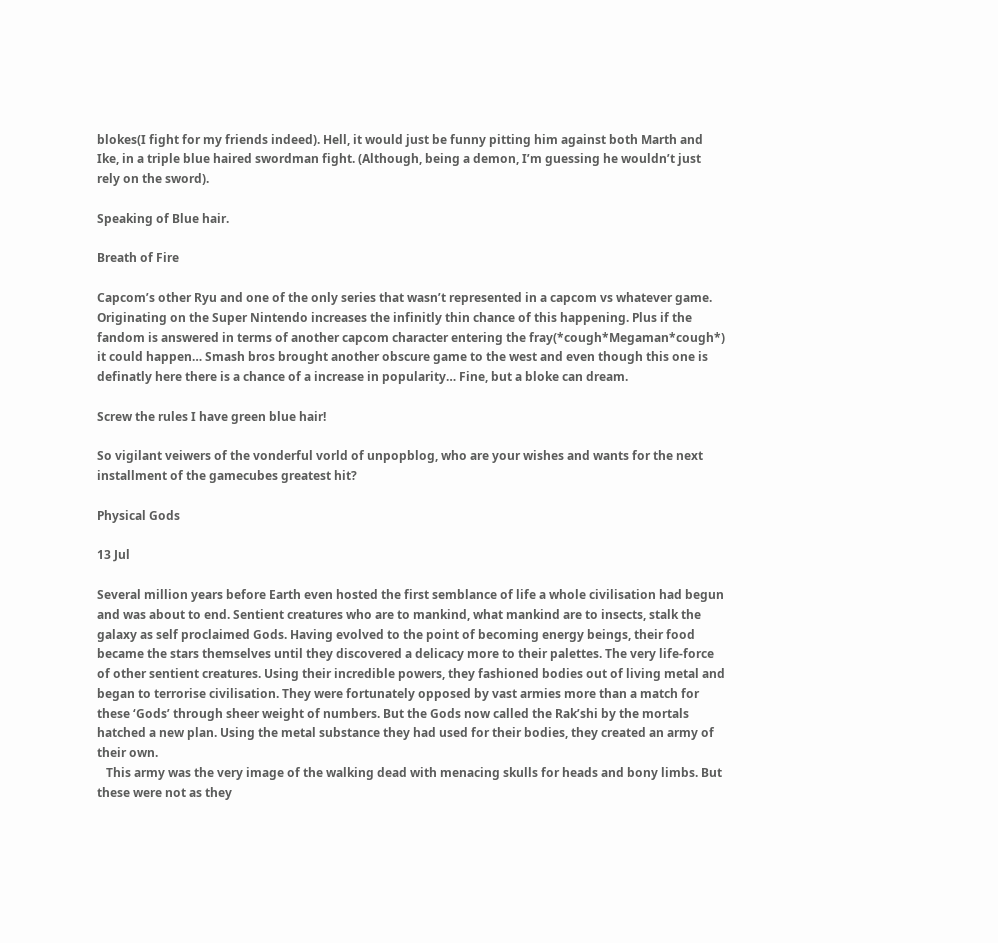blokes(I fight for my friends indeed). Hell, it would just be funny pitting him against both Marth and Ike, in a triple blue haired swordman fight. (Although, being a demon, I’m guessing he wouldn’t just rely on the sword).

Speaking of Blue hair.

Breath of Fire

Capcom’s other Ryu and one of the only series that wasn’t represented in a capcom vs whatever game. Originating on the Super Nintendo increases the infinitly thin chance of this happening. Plus if the fandom is answered in terms of another capcom character entering the fray(*cough*Megaman*cough*) it could happen… Smash bros brought another obscure game to the west and even though this one is definatly here there is a chance of a increase in popularity… Fine, but a bloke can dream.

Screw the rules I have green blue hair!

So vigilant veiwers of the vonderful vorld of unpopblog, who are your wishes and wants for the next installment of the gamecubes greatest hit?

Physical Gods

13 Jul

Several million years before Earth even hosted the first semblance of life a whole civilisation had begun and was about to end. Sentient creatures who are to mankind, what mankind are to insects, stalk the galaxy as self proclaimed Gods. Having evolved to the point of becoming energy beings, their food became the stars themselves until they discovered a delicacy more to their palettes. The very life-force of other sentient creatures. Using their incredible powers, they fashioned bodies out of living metal and began to terrorise civilisation. They were fortunately opposed by vast armies more than a match for these ‘Gods’ through sheer weight of numbers. But the Gods now called the Rak’shi by the mortals hatched a new plan. Using the metal substance they had used for their bodies, they created an army of their own.
   This army was the very image of the walking dead with menacing skulls for heads and bony limbs. But these were not as they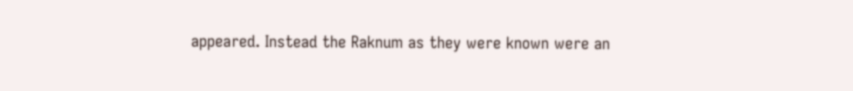appeared. Instead the Raknum as they were known were an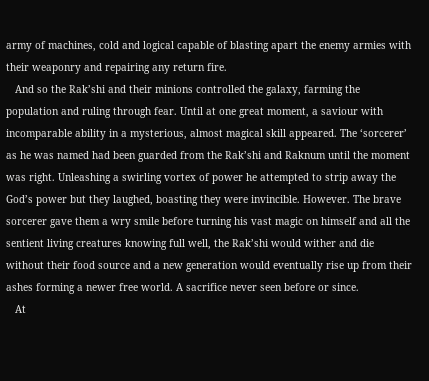army of machines, cold and logical capable of blasting apart the enemy armies with their weaponry and repairing any return fire.
   And so the Rak’shi and their minions controlled the galaxy, farming the population and ruling through fear. Until at one great moment, a saviour with incomparable ability in a mysterious, almost magical skill appeared. The ‘sorcerer’ as he was named had been guarded from the Rak’shi and Raknum until the moment was right. Unleashing a swirling vortex of power he attempted to strip away the God’s power but they laughed, boasting they were invincible. However. The brave sorcerer gave them a wry smile before turning his vast magic on himself and all the sentient living creatures knowing full well, the Rak’shi would wither and die without their food source and a new generation would eventually rise up from their ashes forming a newer free world. A sacrifice never seen before or since.
   At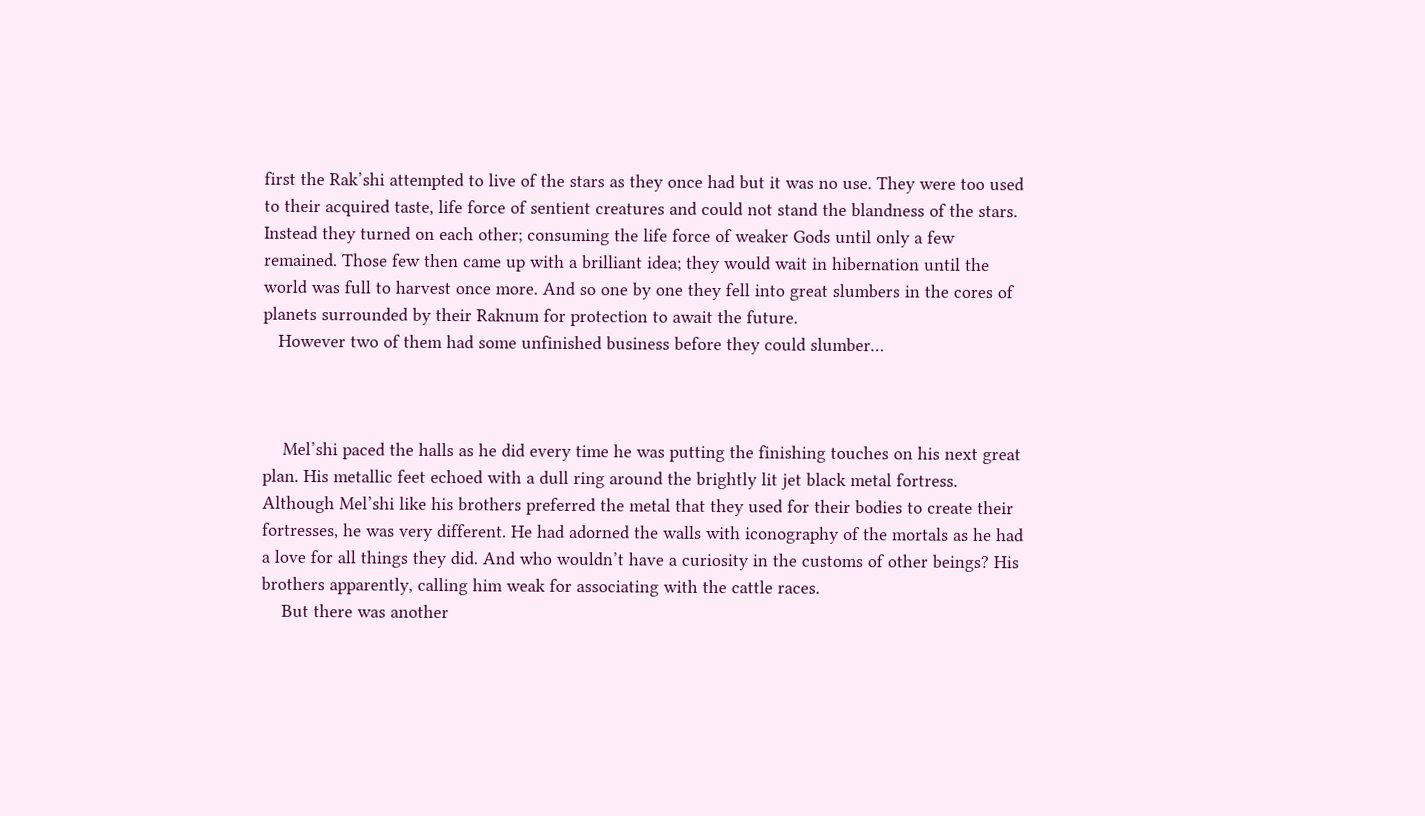first the Rak’shi attempted to live of the stars as they once had but it was no use. They were too used to their acquired taste, life force of sentient creatures and could not stand the blandness of the stars. Instead they turned on each other; consuming the life force of weaker Gods until only a few remained. Those few then came up with a brilliant idea; they would wait in hibernation until the world was full to harvest once more. And so one by one they fell into great slumbers in the cores of planets surrounded by their Raknum for protection to await the future.
   However two of them had some unfinished business before they could slumber…



    Mel’shi paced the halls as he did every time he was putting the finishing touches on his next great plan. His metallic feet echoed with a dull ring around the brightly lit jet black metal fortress. Although Mel’shi like his brothers preferred the metal that they used for their bodies to create their fortresses, he was very different. He had adorned the walls with iconography of the mortals as he had a love for all things they did. And who wouldn’t have a curiosity in the customs of other beings? His brothers apparently, calling him weak for associating with the cattle races.
    But there was another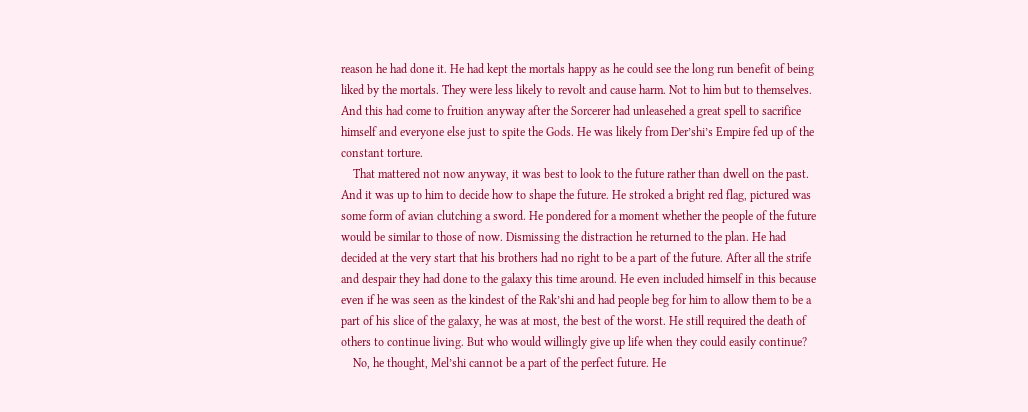reason he had done it. He had kept the mortals happy as he could see the long run benefit of being liked by the mortals. They were less likely to revolt and cause harm. Not to him but to themselves. And this had come to fruition anyway after the Sorcerer had unleasehed a great spell to sacrifice himself and everyone else just to spite the Gods. He was likely from Der’shi’s Empire fed up of the constant torture.
    That mattered not now anyway, it was best to look to the future rather than dwell on the past. And it was up to him to decide how to shape the future. He stroked a bright red flag, pictured was some form of avian clutching a sword. He pondered for a moment whether the people of the future would be similar to those of now. Dismissing the distraction he returned to the plan. He had decided at the very start that his brothers had no right to be a part of the future. After all the strife and despair they had done to the galaxy this time around. He even included himself in this because even if he was seen as the kindest of the Rak’shi and had people beg for him to allow them to be a part of his slice of the galaxy, he was at most, the best of the worst. He still required the death of others to continue living. But who would willingly give up life when they could easily continue?
    No, he thought, Mel’shi cannot be a part of the perfect future. He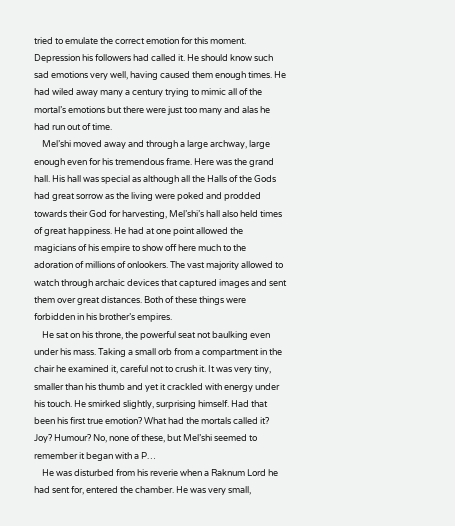tried to emulate the correct emotion for this moment. Depression his followers had called it. He should know such sad emotions very well, having caused them enough times. He had wiled away many a century trying to mimic all of the mortal’s emotions but there were just too many and alas he had run out of time.
    Mel’shi moved away and through a large archway, large enough even for his tremendous frame. Here was the grand hall. His hall was special as although all the Halls of the Gods had great sorrow as the living were poked and prodded towards their God for harvesting, Mel’shi’s hall also held times of great happiness. He had at one point allowed the magicians of his empire to show off here much to the adoration of millions of onlookers. The vast majority allowed to watch through archaic devices that captured images and sent them over great distances. Both of these things were forbidden in his brother’s empires.
    He sat on his throne, the powerful seat not baulking even under his mass. Taking a small orb from a compartment in the chair he examined it, careful not to crush it. It was very tiny, smaller than his thumb and yet it crackled with energy under his touch. He smirked slightly, surprising himself. Had that been his first true emotion? What had the mortals called it? Joy? Humour? No, none of these, but Mel’shi seemed to remember it began with a P…
    He was disturbed from his reverie when a Raknum Lord he had sent for, entered the chamber. He was very small,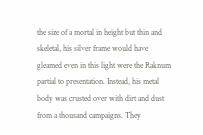the size of a mortal in height but thin and skeletal, his silver frame would have gleamed even in this light were the Raknum partial to presentation. Instead, his metal body was crusted over with dirt and dust from a thousand campaigns. They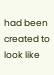had been created to look like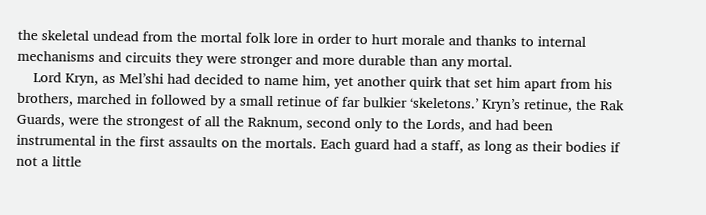the skeletal undead from the mortal folk lore in order to hurt morale and thanks to internal mechanisms and circuits they were stronger and more durable than any mortal.
    Lord Kryn, as Mel’shi had decided to name him, yet another quirk that set him apart from his brothers, marched in followed by a small retinue of far bulkier ‘skeletons.’ Kryn’s retinue, the Rak Guards, were the strongest of all the Raknum, second only to the Lords, and had been instrumental in the first assaults on the mortals. Each guard had a staff, as long as their bodies if not a little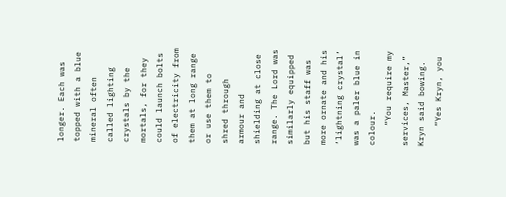longer. Each was topped with a blue mineral often called lighting crystals by the mortals, for they could launch bolts of electricity from them at long range or use them to shred through armour and shielding at close range. The Lord was similarly equipped but his staff was more ornate and his ‘lightning crystal’ was a paler blue in colour.
    “You require my services, Master,” Kryn said bowing.
    “Yes Kryn, you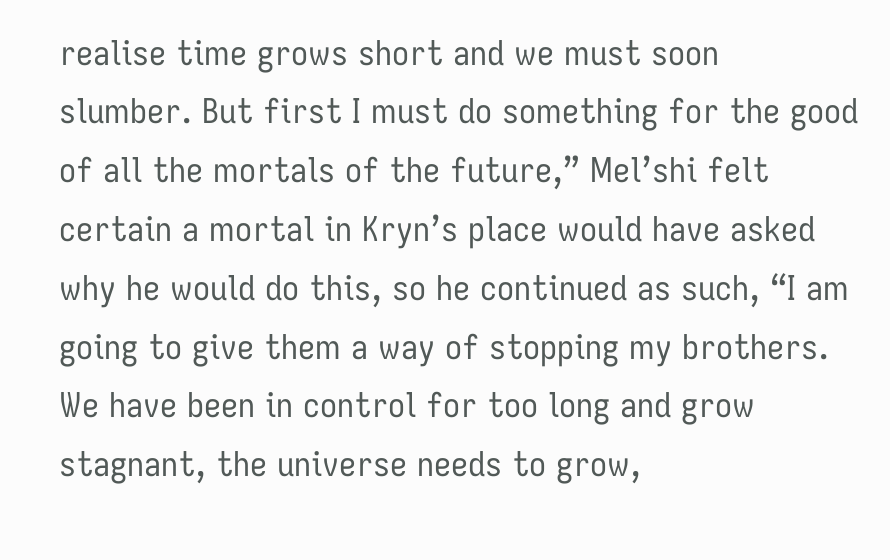realise time grows short and we must soon slumber. But first I must do something for the good of all the mortals of the future,” Mel’shi felt certain a mortal in Kryn’s place would have asked why he would do this, so he continued as such, “I am going to give them a way of stopping my brothers. We have been in control for too long and grow stagnant, the universe needs to grow,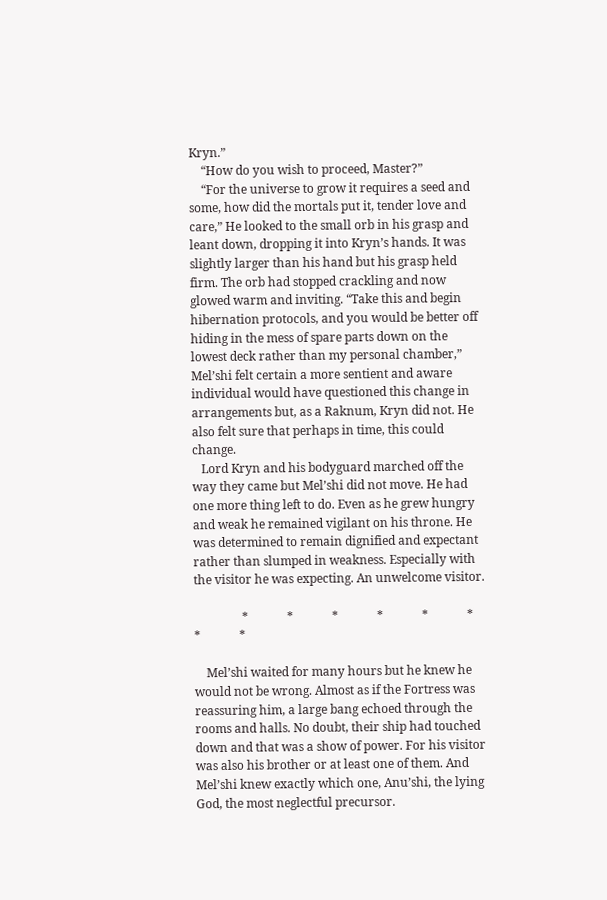Kryn.”
    “How do you wish to proceed, Master?”
    “For the universe to grow it requires a seed and some, how did the mortals put it, tender love and care,” He looked to the small orb in his grasp and leant down, dropping it into Kryn’s hands. It was slightly larger than his hand but his grasp held firm. The orb had stopped crackling and now glowed warm and inviting. “Take this and begin hibernation protocols, and you would be better off hiding in the mess of spare parts down on the lowest deck rather than my personal chamber,” Mel’shi felt certain a more sentient and aware individual would have questioned this change in arrangements but, as a Raknum, Kryn did not. He also felt sure that perhaps in time, this could change.
   Lord Kryn and his bodyguard marched off the way they came but Mel’shi did not move. He had one more thing left to do. Even as he grew hungry and weak he remained vigilant on his throne. He was determined to remain dignified and expectant rather than slumped in weakness. Especially with the visitor he was expecting. An unwelcome visitor.

                *             *             *             *             *             *             *             *

    Mel’shi waited for many hours but he knew he would not be wrong. Almost as if the Fortress was reassuring him, a large bang echoed through the rooms and halls. No doubt, their ship had touched down and that was a show of power. For his visitor was also his brother or at least one of them. And Mel’shi knew exactly which one, Anu’shi, the lying God, the most neglectful precursor.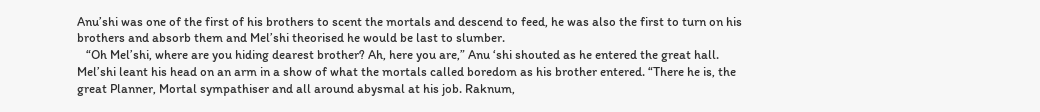Anu’shi was one of the first of his brothers to scent the mortals and descend to feed, he was also the first to turn on his brothers and absorb them and Mel’shi theorised he would be last to slumber.
   “Oh Mel’shi, where are you hiding dearest brother? Ah, here you are,” Anu ‘shi shouted as he entered the great hall. Mel’shi leant his head on an arm in a show of what the mortals called boredom as his brother entered. “There he is, the great Planner, Mortal sympathiser and all around abysmal at his job. Raknum,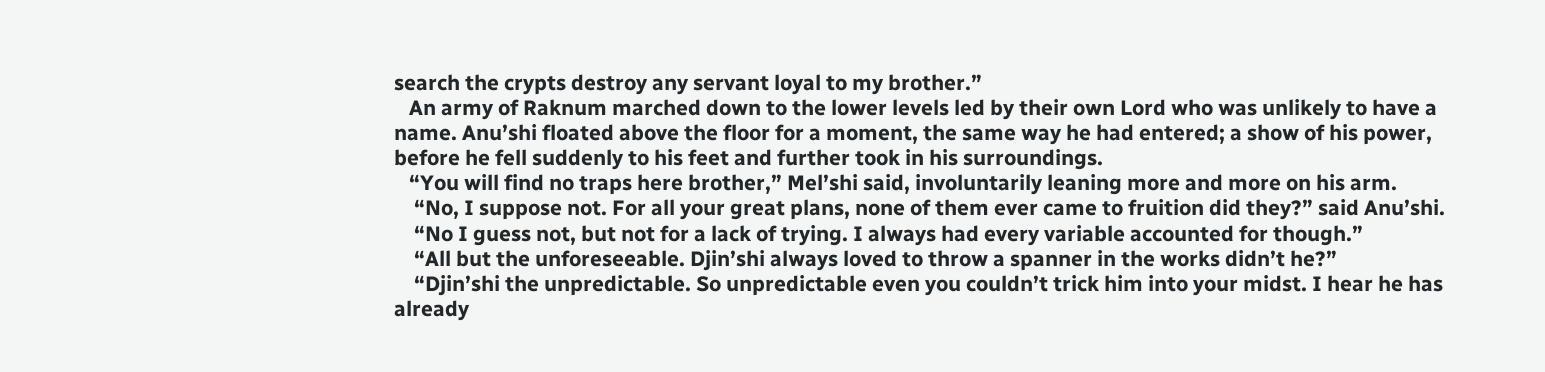search the crypts destroy any servant loyal to my brother.”
   An army of Raknum marched down to the lower levels led by their own Lord who was unlikely to have a name. Anu’shi floated above the floor for a moment, the same way he had entered; a show of his power, before he fell suddenly to his feet and further took in his surroundings.
   “You will find no traps here brother,” Mel’shi said, involuntarily leaning more and more on his arm.
    “No, I suppose not. For all your great plans, none of them ever came to fruition did they?” said Anu’shi.
    “No I guess not, but not for a lack of trying. I always had every variable accounted for though.”
    “All but the unforeseeable. Djin’shi always loved to throw a spanner in the works didn’t he?”
    “Djin’shi the unpredictable. So unpredictable even you couldn’t trick him into your midst. I hear he has already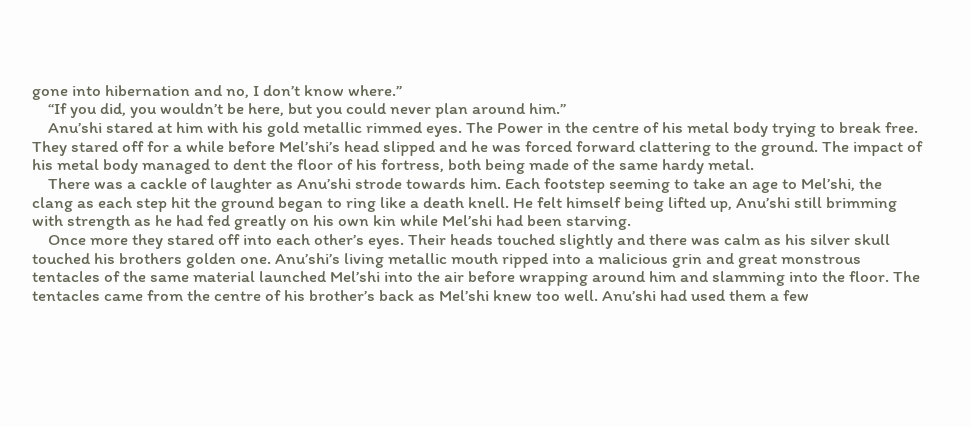gone into hibernation and no, I don’t know where.”
    “If you did, you wouldn’t be here, but you could never plan around him.”
    Anu’shi stared at him with his gold metallic rimmed eyes. The Power in the centre of his metal body trying to break free. They stared off for a while before Mel’shi’s head slipped and he was forced forward clattering to the ground. The impact of his metal body managed to dent the floor of his fortress, both being made of the same hardy metal.
    There was a cackle of laughter as Anu’shi strode towards him. Each footstep seeming to take an age to Mel’shi, the clang as each step hit the ground began to ring like a death knell. He felt himself being lifted up, Anu’shi still brimming with strength as he had fed greatly on his own kin while Mel’shi had been starving.
    Once more they stared off into each other’s eyes. Their heads touched slightly and there was calm as his silver skull touched his brothers golden one. Anu’shi’s living metallic mouth ripped into a malicious grin and great monstrous tentacles of the same material launched Mel’shi into the air before wrapping around him and slamming into the floor. The tentacles came from the centre of his brother’s back as Mel’shi knew too well. Anu’shi had used them a few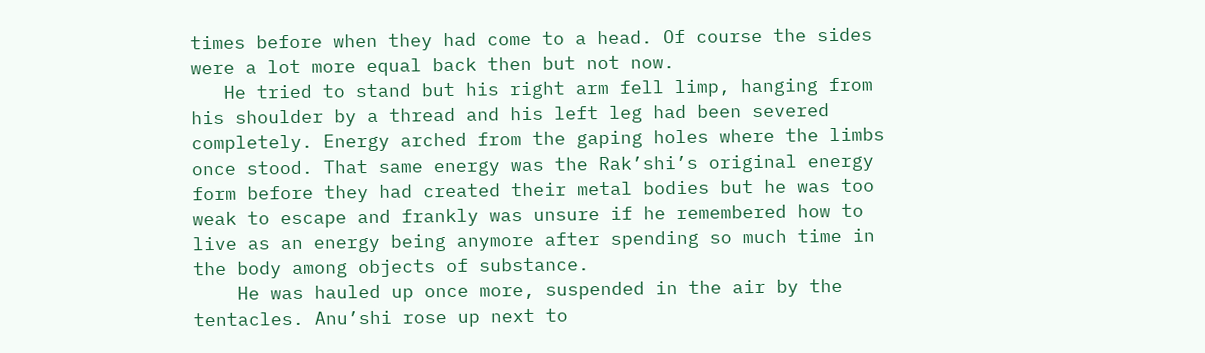times before when they had come to a head. Of course the sides were a lot more equal back then but not now.
   He tried to stand but his right arm fell limp, hanging from his shoulder by a thread and his left leg had been severed completely. Energy arched from the gaping holes where the limbs once stood. That same energy was the Rak’shi’s original energy form before they had created their metal bodies but he was too weak to escape and frankly was unsure if he remembered how to live as an energy being anymore after spending so much time in the body among objects of substance.
    He was hauled up once more, suspended in the air by the tentacles. Anu’shi rose up next to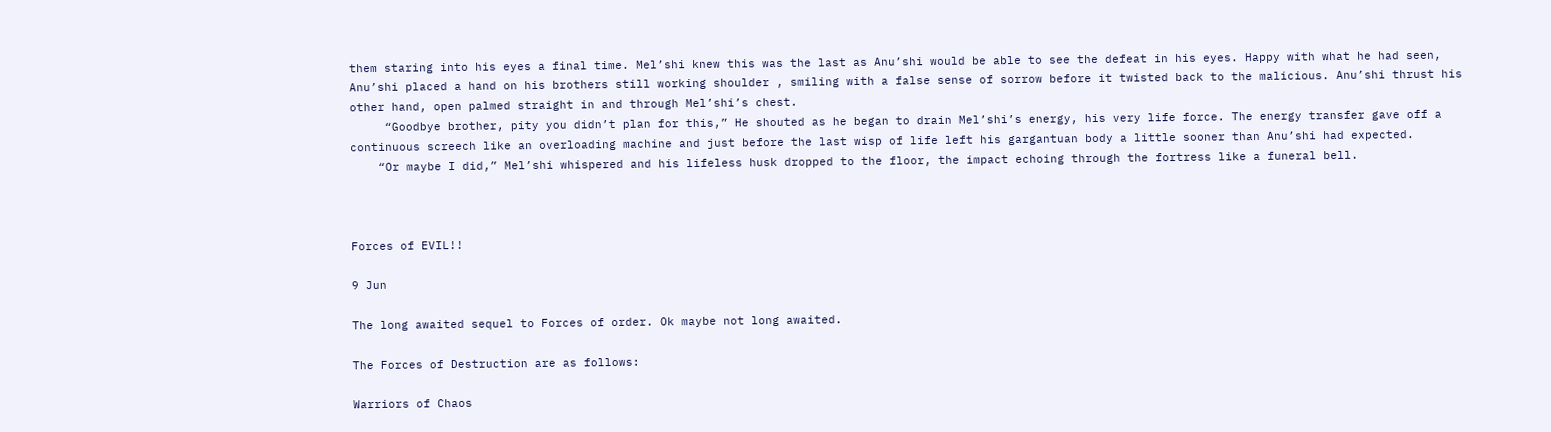them staring into his eyes a final time. Mel’shi knew this was the last as Anu’shi would be able to see the defeat in his eyes. Happy with what he had seen, Anu’shi placed a hand on his brothers still working shoulder , smiling with a false sense of sorrow before it twisted back to the malicious. Anu’shi thrust his other hand, open palmed straight in and through Mel’shi’s chest.
     “Goodbye brother, pity you didn’t plan for this,” He shouted as he began to drain Mel’shi’s energy, his very life force. The energy transfer gave off a continuous screech like an overloading machine and just before the last wisp of life left his gargantuan body a little sooner than Anu’shi had expected.
    “Or maybe I did,” Mel’shi whispered and his lifeless husk dropped to the floor, the impact echoing through the fortress like a funeral bell.



Forces of EVIL!!

9 Jun

The long awaited sequel to Forces of order. Ok maybe not long awaited.

The Forces of Destruction are as follows:

Warriors of Chaos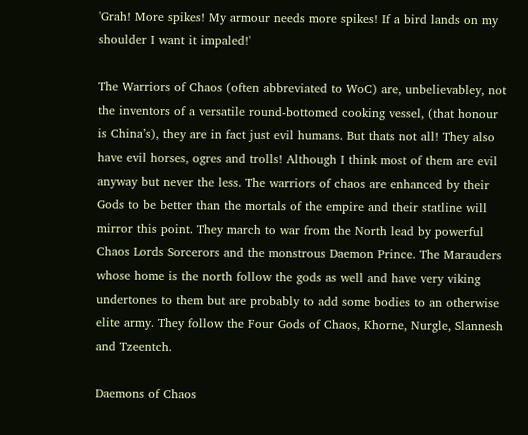'Grah! More spikes! My armour needs more spikes! If a bird lands on my shoulder I want it impaled!'

The Warriors of Chaos (often abbreviated to WoC) are, unbelievabley, not the inventors of a versatile round-bottomed cooking vessel, (that honour is China’s), they are in fact just evil humans. But thats not all! They also have evil horses, ogres and trolls! Although I think most of them are evil anyway but never the less. The warriors of chaos are enhanced by their Gods to be better than the mortals of the empire and their statline will mirror this point. They march to war from the North lead by powerful Chaos Lords Sorcerors and the monstrous Daemon Prince. The Marauders whose home is the north follow the gods as well and have very viking undertones to them but are probably to add some bodies to an otherwise elite army. They follow the Four Gods of Chaos, Khorne, Nurgle, Slannesh and Tzeentch.

Daemons of Chaos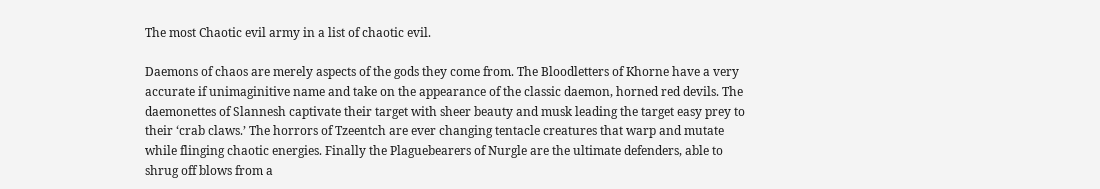The most Chaotic evil army in a list of chaotic evil.

Daemons of chaos are merely aspects of the gods they come from. The Bloodletters of Khorne have a very accurate if unimaginitive name and take on the appearance of the classic daemon, horned red devils. The daemonettes of Slannesh captivate their target with sheer beauty and musk leading the target easy prey to their ‘crab claws.’ The horrors of Tzeentch are ever changing tentacle creatures that warp and mutate while flinging chaotic energies. Finally the Plaguebearers of Nurgle are the ultimate defenders, able to shrug off blows from a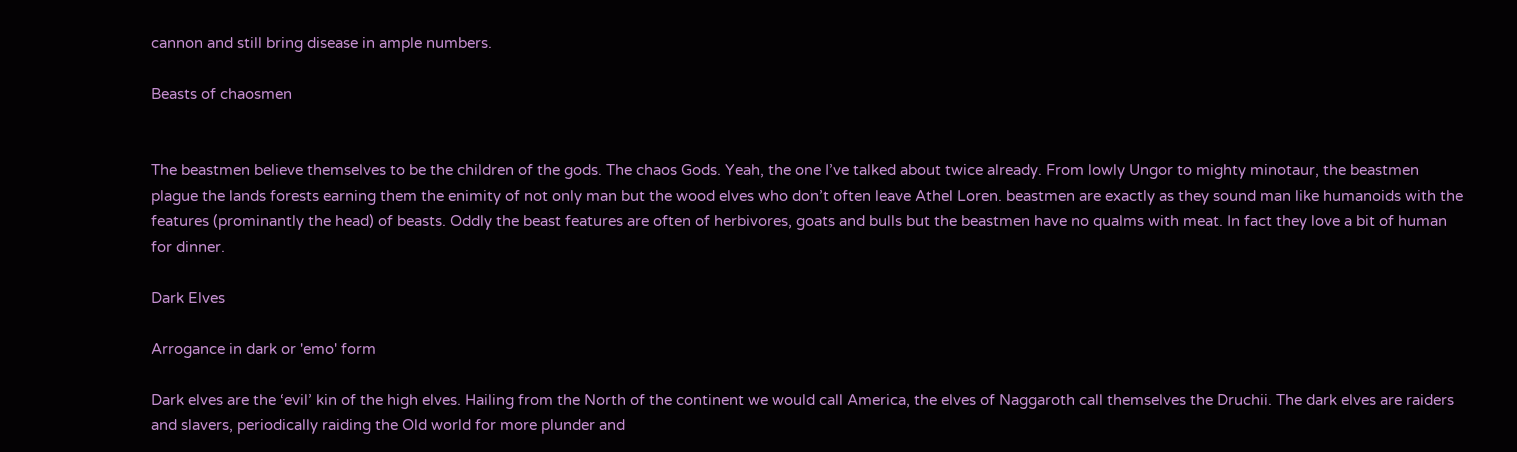cannon and still bring disease in ample numbers.

Beasts of chaosmen


The beastmen believe themselves to be the children of the gods. The chaos Gods. Yeah, the one I’ve talked about twice already. From lowly Ungor to mighty minotaur, the beastmen plague the lands forests earning them the enimity of not only man but the wood elves who don’t often leave Athel Loren. beastmen are exactly as they sound man like humanoids with the features (prominantly the head) of beasts. Oddly the beast features are often of herbivores, goats and bulls but the beastmen have no qualms with meat. In fact they love a bit of human for dinner.

Dark Elves

Arrogance in dark or 'emo' form

Dark elves are the ‘evil’ kin of the high elves. Hailing from the North of the continent we would call America, the elves of Naggaroth call themselves the Druchii. The dark elves are raiders and slavers, periodically raiding the Old world for more plunder and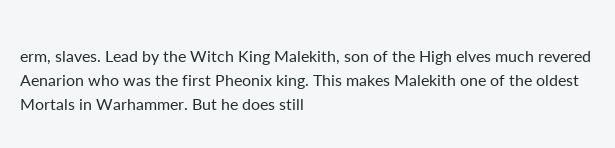erm, slaves. Lead by the Witch King Malekith, son of the High elves much revered Aenarion who was the first Pheonix king. This makes Malekith one of the oldest Mortals in Warhammer. But he does still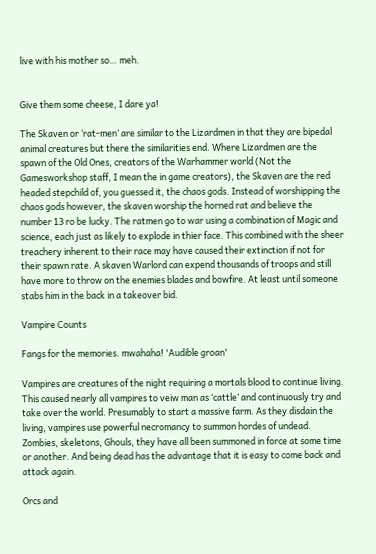live with his mother so… meh.


Give them some cheese, I dare ya!

The Skaven or ‘rat-men’ are similar to the Lizardmen in that they are bipedal animal creatures but there the similarities end. Where Lizardmen are the spawn of the Old Ones, creators of the Warhammer world (Not the Gamesworkshop staff, I mean the in game creators), the Skaven are the red headed stepchild of, you guessed it, the chaos gods. Instead of worshipping the chaos gods however, the skaven worship the horned rat and believe the number 13 ro be lucky. The ratmen go to war using a combination of Magic and science, each just as likely to explode in thier face. This combined with the sheer treachery inherent to their race may have caused their extinction if not for their spawn rate. A skaven Warlord can expend thousands of troops and still have more to throw on the enemies blades and bowfire. At least until someone stabs him in the back in a takeover bid.

Vampire Counts

Fangs for the memories. mwahaha! 'Audible groan'

Vampires are creatures of the night requiring a mortals blood to continue living. This caused nearly all vampires to veiw man as ‘cattle’ and continuously try and take over the world. Presumably to start a massive farm. As they disdain the living, vampires use powerful necromancy to summon hordes of undead. Zombies, skeletons, Ghouls, they have all been summoned in force at some time or another. And being dead has the advantage that it is easy to come back and attack again.

Orcs and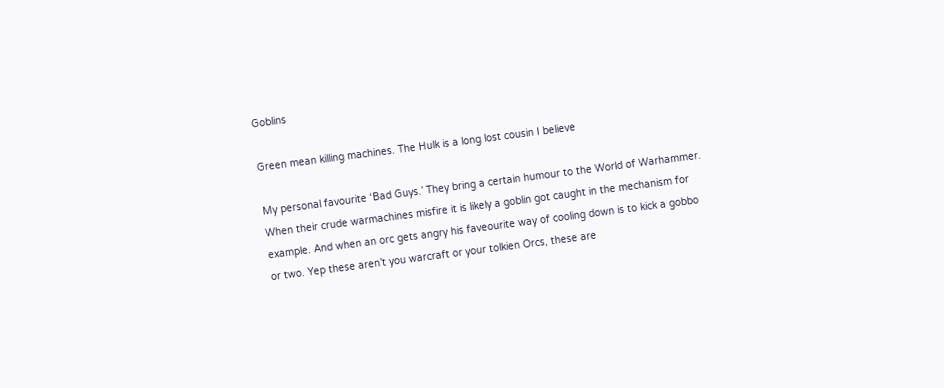Goblins

Green mean killing machines. The Hulk is a long lost cousin I believe

My personal favourite ‘Bad Guys.’ They bring a certain humour to the World of Warhammer. When their crude warmachines misfire it is likely a goblin got caught in the mechanism for example. And when an orc gets angry his faveourite way of cooling down is to kick a gobbo or two. Yep these aren’t you warcraft or your tolkien Orcs, these are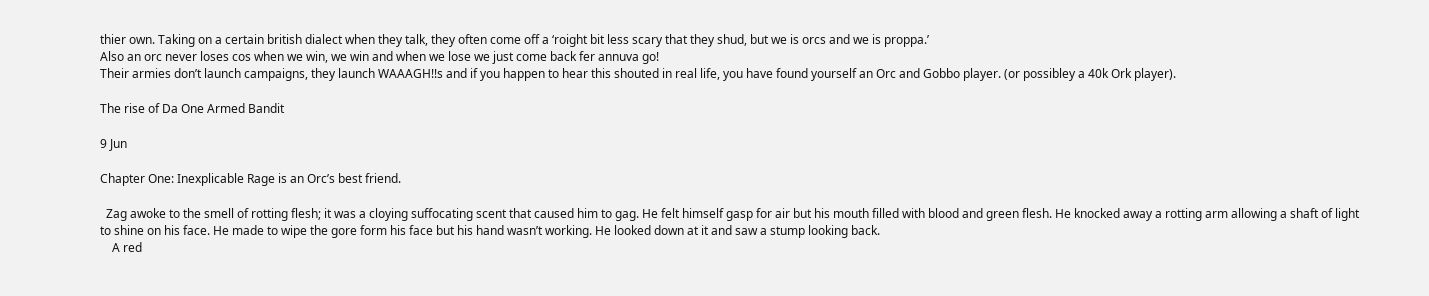thier own. Taking on a certain british dialect when they talk, they often come off a ‘roight bit less scary that they shud, but we is orcs and we is proppa.’
Also an orc never loses cos when we win, we win and when we lose we just come back fer annuva go!
Their armies don’t launch campaigns, they launch WAAAGH!!s and if you happen to hear this shouted in real life, you have found yourself an Orc and Gobbo player. (or possibley a 40k Ork player).

The rise of Da One Armed Bandit

9 Jun

Chapter One: Inexplicable Rage is an Orc’s best friend.

  Zag awoke to the smell of rotting flesh; it was a cloying suffocating scent that caused him to gag. He felt himself gasp for air but his mouth filled with blood and green flesh. He knocked away a rotting arm allowing a shaft of light to shine on his face. He made to wipe the gore form his face but his hand wasn’t working. He looked down at it and saw a stump looking back.
    A red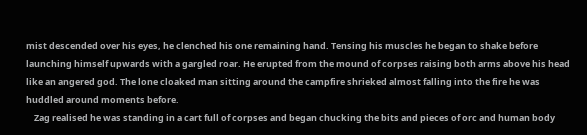mist descended over his eyes, he clenched his one remaining hand. Tensing his muscles he began to shake before launching himself upwards with a gargled roar. He erupted from the mound of corpses raising both arms above his head like an angered god. The lone cloaked man sitting around the campfire shrieked almost falling into the fire he was huddled around moments before.
    Zag realised he was standing in a cart full of corpses and began chucking the bits and pieces of orc and human body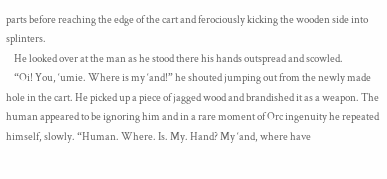parts before reaching the edge of the cart and ferociously kicking the wooden side into splinters.
    He looked over at the man as he stood there his hands outspread and scowled.
    “Oi! You, ‘umie. Where is my ‘and!” he shouted jumping out from the newly made hole in the cart. He picked up a piece of jagged wood and brandished it as a weapon. The human appeared to be ignoring him and in a rare moment of Orc ingenuity he repeated himself, slowly. “Human. Where. Is. My. Hand? My ‘and, where have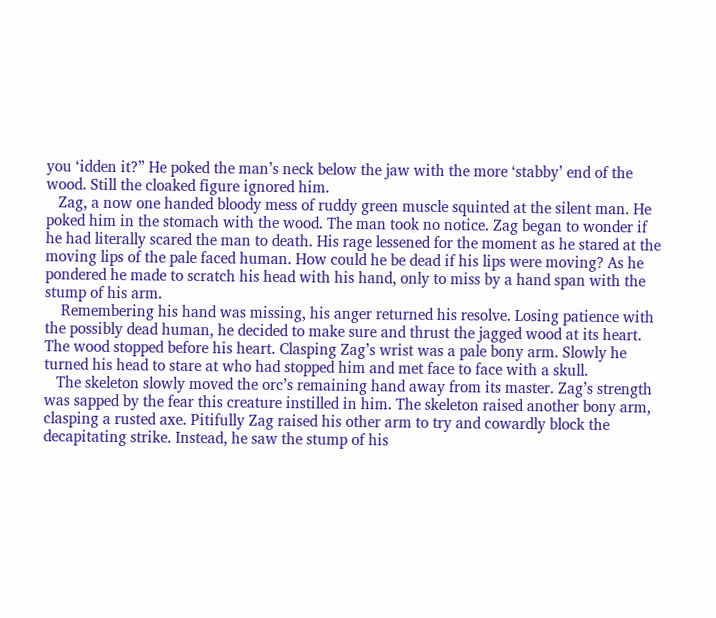you ‘idden it?” He poked the man’s neck below the jaw with the more ‘stabby’ end of the wood. Still the cloaked figure ignored him.
   Zag, a now one handed bloody mess of ruddy green muscle squinted at the silent man. He poked him in the stomach with the wood. The man took no notice. Zag began to wonder if he had literally scared the man to death. His rage lessened for the moment as he stared at the moving lips of the pale faced human. How could he be dead if his lips were moving? As he pondered he made to scratch his head with his hand, only to miss by a hand span with the stump of his arm.
    Remembering his hand was missing, his anger returned his resolve. Losing patience with the possibly dead human, he decided to make sure and thrust the jagged wood at its heart. The wood stopped before his heart. Clasping Zag’s wrist was a pale bony arm. Slowly he turned his head to stare at who had stopped him and met face to face with a skull.
   The skeleton slowly moved the orc’s remaining hand away from its master. Zag’s strength was sapped by the fear this creature instilled in him. The skeleton raised another bony arm, clasping a rusted axe. Pitifully Zag raised his other arm to try and cowardly block the decapitating strike. Instead, he saw the stump of his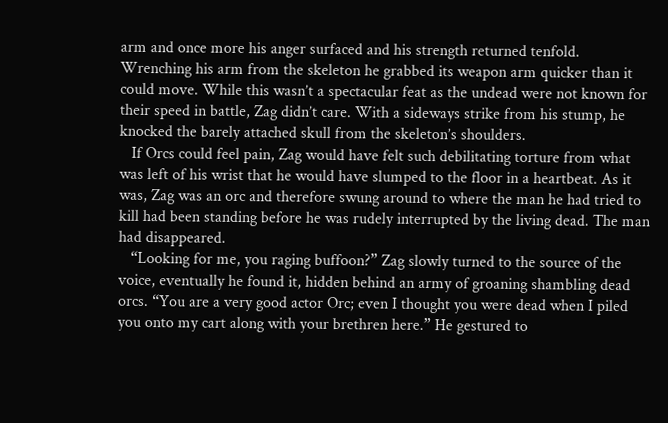arm and once more his anger surfaced and his strength returned tenfold. Wrenching his arm from the skeleton he grabbed its weapon arm quicker than it could move. While this wasn’t a spectacular feat as the undead were not known for their speed in battle, Zag didn’t care. With a sideways strike from his stump, he knocked the barely attached skull from the skeleton’s shoulders.
   If Orcs could feel pain, Zag would have felt such debilitating torture from what was left of his wrist that he would have slumped to the floor in a heartbeat. As it was, Zag was an orc and therefore swung around to where the man he had tried to kill had been standing before he was rudely interrupted by the living dead. The man had disappeared.
   “Looking for me, you raging buffoon?” Zag slowly turned to the source of the voice, eventually he found it, hidden behind an army of groaning shambling dead orcs. “You are a very good actor Orc; even I thought you were dead when I piled you onto my cart along with your brethren here.” He gestured to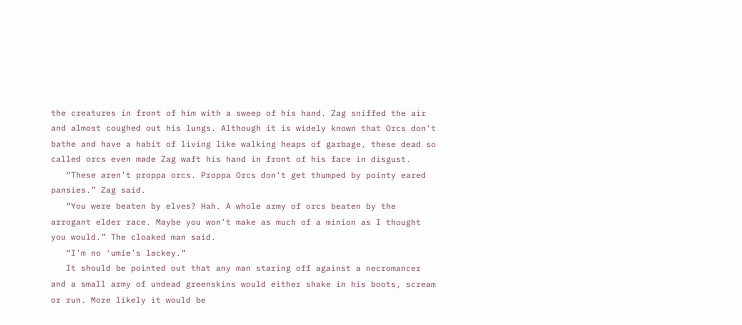the creatures in front of him with a sweep of his hand. Zag sniffed the air and almost coughed out his lungs. Although it is widely known that Orcs don’t bathe and have a habit of living like walking heaps of garbage, these dead so called orcs even made Zag waft his hand in front of his face in disgust.
   “These aren’t proppa orcs. Proppa Orcs don’t get thumped by pointy eared pansies.” Zag said.
   “You were beaten by elves? Hah. A whole army of orcs beaten by the arrogant elder race. Maybe you won’t make as much of a minion as I thought you would.” The cloaked man said.
   “I’m no ‘umie’s lackey.”
   It should be pointed out that any man staring off against a necromancer and a small army of undead greenskins would either shake in his boots, scream or run. More likely it would be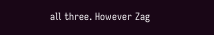all three. However Zag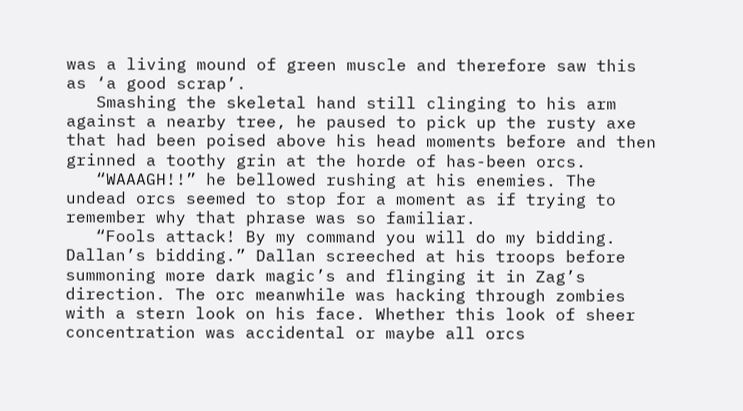was a living mound of green muscle and therefore saw this as ‘a good scrap’.
   Smashing the skeletal hand still clinging to his arm against a nearby tree, he paused to pick up the rusty axe that had been poised above his head moments before and then grinned a toothy grin at the horde of has-been orcs.
   “WAAAGH!!” he bellowed rushing at his enemies. The undead orcs seemed to stop for a moment as if trying to remember why that phrase was so familiar.
   “Fools attack! By my command you will do my bidding. Dallan’s bidding.” Dallan screeched at his troops before summoning more dark magic’s and flinging it in Zag’s direction. The orc meanwhile was hacking through zombies with a stern look on his face. Whether this look of sheer concentration was accidental or maybe all orcs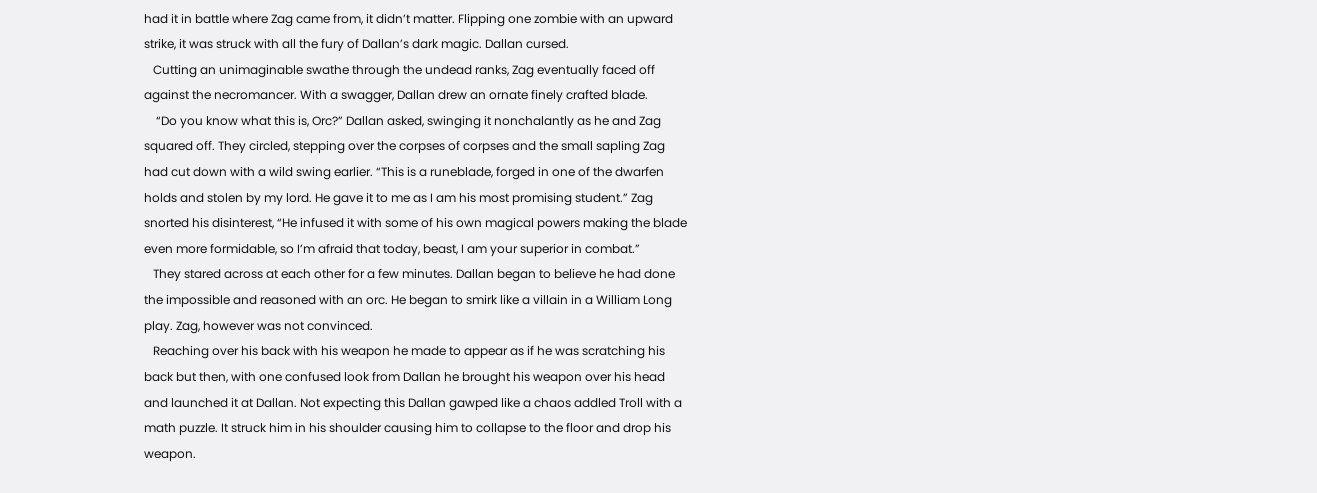had it in battle where Zag came from, it didn’t matter. Flipping one zombie with an upward strike, it was struck with all the fury of Dallan’s dark magic. Dallan cursed.
   Cutting an unimaginable swathe through the undead ranks, Zag eventually faced off against the necromancer. With a swagger, Dallan drew an ornate finely crafted blade.
    “Do you know what this is, Orc?” Dallan asked, swinging it nonchalantly as he and Zag squared off. They circled, stepping over the corpses of corpses and the small sapling Zag had cut down with a wild swing earlier. “This is a runeblade, forged in one of the dwarfen holds and stolen by my lord. He gave it to me as I am his most promising student.” Zag snorted his disinterest, “He infused it with some of his own magical powers making the blade even more formidable, so I’m afraid that today, beast, I am your superior in combat.”
   They stared across at each other for a few minutes. Dallan began to believe he had done the impossible and reasoned with an orc. He began to smirk like a villain in a William Long play. Zag, however was not convinced.
   Reaching over his back with his weapon he made to appear as if he was scratching his back but then, with one confused look from Dallan he brought his weapon over his head and launched it at Dallan. Not expecting this Dallan gawped like a chaos addled Troll with a math puzzle. It struck him in his shoulder causing him to collapse to the floor and drop his weapon.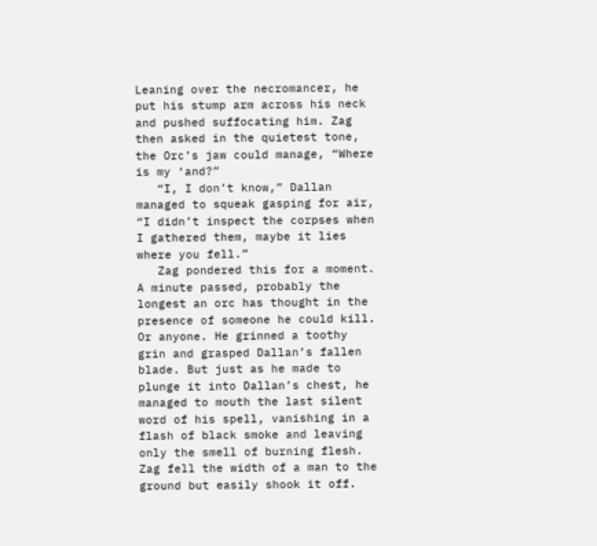Leaning over the necromancer, he put his stump arm across his neck and pushed suffocating him. Zag then asked in the quietest tone, the Orc’s jaw could manage, “Where is my ‘and?”
   “I, I don’t know,” Dallan managed to squeak gasping for air, “I didn’t inspect the corpses when I gathered them, maybe it lies where you fell.”
   Zag pondered this for a moment. A minute passed, probably the longest an orc has thought in the presence of someone he could kill. Or anyone. He grinned a toothy grin and grasped Dallan’s fallen blade. But just as he made to plunge it into Dallan’s chest, he managed to mouth the last silent word of his spell, vanishing in a flash of black smoke and leaving only the smell of burning flesh. Zag fell the width of a man to the ground but easily shook it off.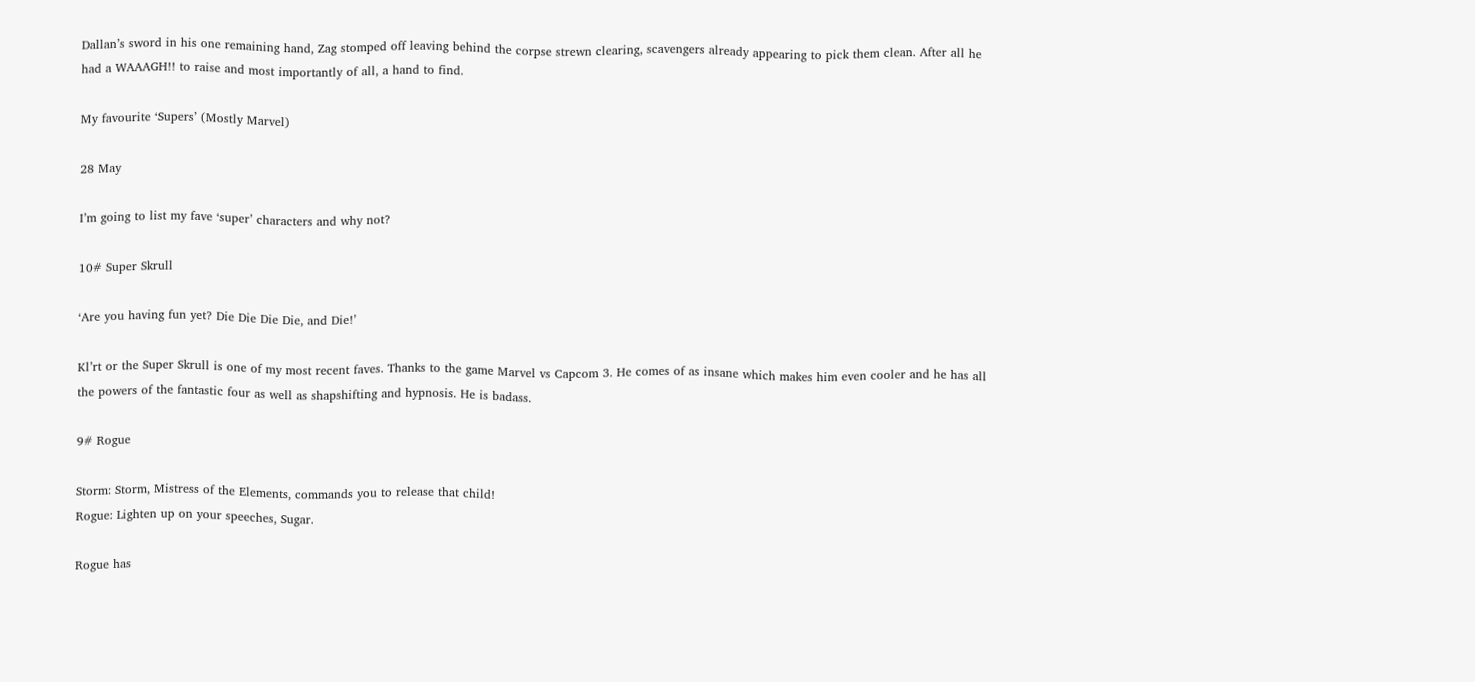Dallan’s sword in his one remaining hand, Zag stomped off leaving behind the corpse strewn clearing, scavengers already appearing to pick them clean. After all he had a WAAAGH!! to raise and most importantly of all, a hand to find.

My favourite ‘Supers’ (Mostly Marvel)

28 May

I’m going to list my fave ‘super’ characters and why not?

10# Super Skrull

‘Are you having fun yet? Die Die Die Die, and Die!’

Kl’rt or the Super Skrull is one of my most recent faves. Thanks to the game Marvel vs Capcom 3. He comes of as insane which makes him even cooler and he has all the powers of the fantastic four as well as shapshifting and hypnosis. He is badass.

9# Rogue

Storm: Storm, Mistress of the Elements, commands you to release that child!
Rogue: Lighten up on your speeches, Sugar.

Rogue has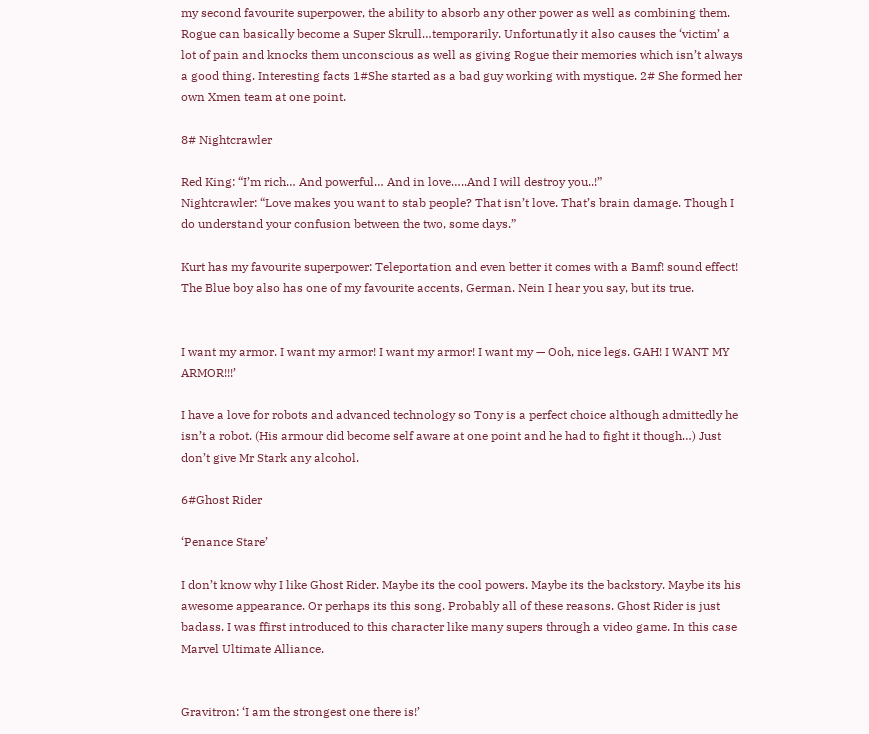my second favourite superpower, the ability to absorb any other power as well as combining them. Rogue can basically become a Super Skrull…temporarily. Unfortunatly it also causes the ‘victim’ a lot of pain and knocks them unconscious as well as giving Rogue their memories which isn’t always a good thing. Interesting facts 1#She started as a bad guy working with mystique. 2# She formed her own Xmen team at one point.

8# Nightcrawler

Red King: “I’m rich… And powerful… And in love…..And I will destroy you..!”
Nightcrawler: “Love makes you want to stab people? That isn’t love. That’s brain damage. Though I do understand your confusion between the two, some days.”

Kurt has my favourite superpower: Teleportation and even better it comes with a Bamf! sound effect! The Blue boy also has one of my favourite accents, German. Nein I hear you say, but its true.


I want my armor. I want my armor! I want my armor! I want my — Ooh, nice legs. GAH! I WANT MY ARMOR!!!’

I have a love for robots and advanced technology so Tony is a perfect choice although admittedly he isn’t a robot. (His armour did become self aware at one point and he had to fight it though…) Just don’t give Mr Stark any alcohol.

6#Ghost Rider

‘Penance Stare’

I don’t know why I like Ghost Rider. Maybe its the cool powers. Maybe its the backstory. Maybe its his awesome appearance. Or perhaps its this song. Probably all of these reasons. Ghost Rider is just badass. I was ffirst introduced to this character like many supers through a video game. In this case Marvel Ultimate Alliance.


Gravitron: ‘I am the strongest one there is!’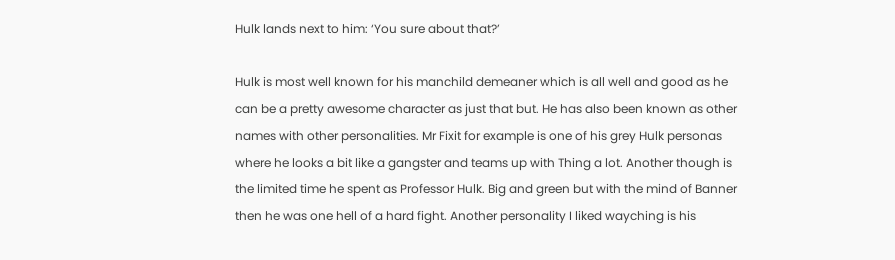Hulk lands next to him: ‘You sure about that?’

Hulk is most well known for his manchild demeaner which is all well and good as he can be a pretty awesome character as just that but. He has also been known as other names with other personalities. Mr Fixit for example is one of his grey Hulk personas where he looks a bit like a gangster and teams up with Thing a lot. Another though is the limited time he spent as Professor Hulk. Big and green but with the mind of Banner then he was one hell of a hard fight. Another personality I liked wayching is his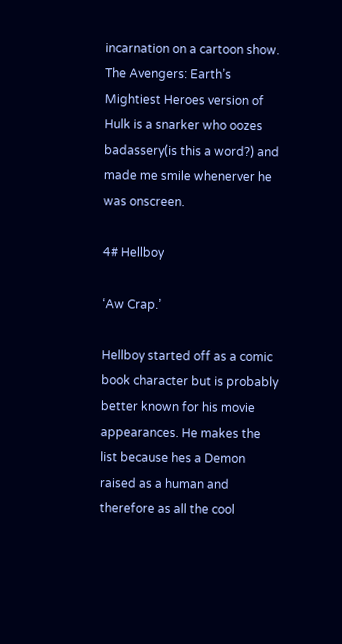incarnation on a cartoon show. The Avengers: Earth’s Mightiest Heroes version of Hulk is a snarker who oozes badassery(is this a word?) and made me smile whenerver he was onscreen.

4# Hellboy

‘Aw Crap.’

Hellboy started off as a comic book character but is probably better known for his movie appearances. He makes the list because hes a Demon raised as a human and therefore as all the cool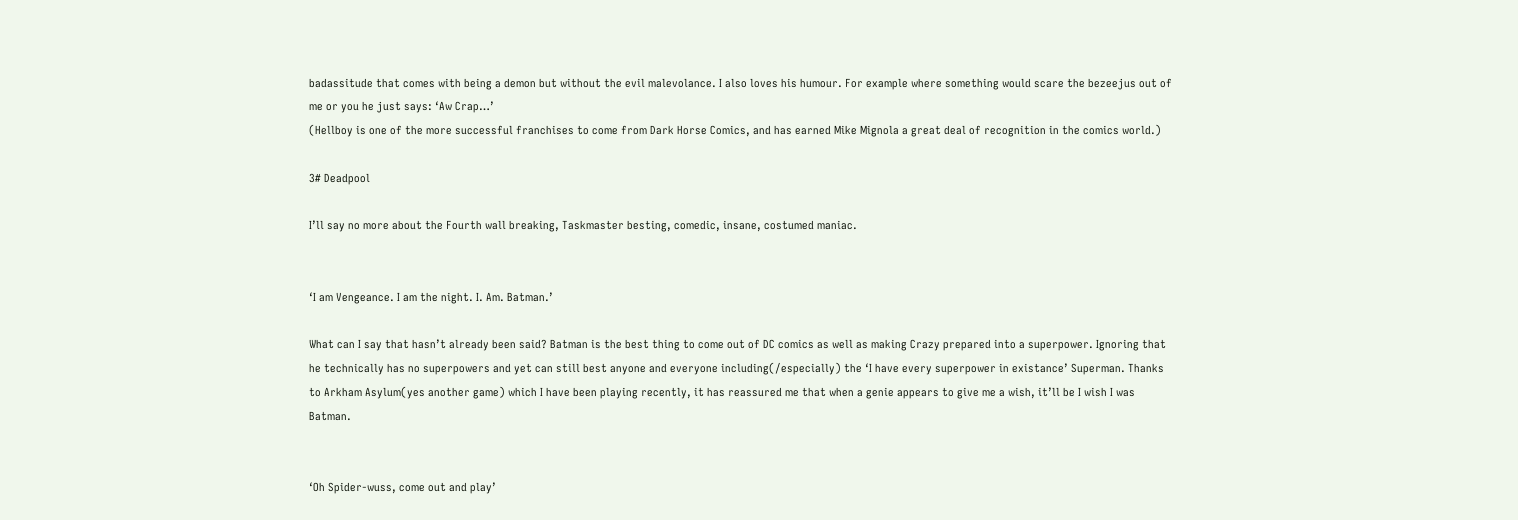badassitude that comes with being a demon but without the evil malevolance. I also loves his humour. For example where something would scare the bezeejus out of me or you he just says: ‘Aw Crap…’
(Hellboy is one of the more successful franchises to come from Dark Horse Comics, and has earned Mike Mignola a great deal of recognition in the comics world.)

3# Deadpool

I’ll say no more about the Fourth wall breaking, Taskmaster besting, comedic, insane, costumed maniac.


‘I am Vengeance. I am the night. I. Am. Batman.’

What can I say that hasn’t already been said? Batman is the best thing to come out of DC comics as well as making Crazy prepared into a superpower. Ignoring that he technically has no superpowers and yet can still best anyone and everyone including(/especially) the ‘I have every superpower in existance’ Superman. Thanks to Arkham Asylum(yes another game) which I have been playing recently, it has reassured me that when a genie appears to give me a wish, it’ll be I wish I was Batman.


‘Oh Spider-wuss, come out and play’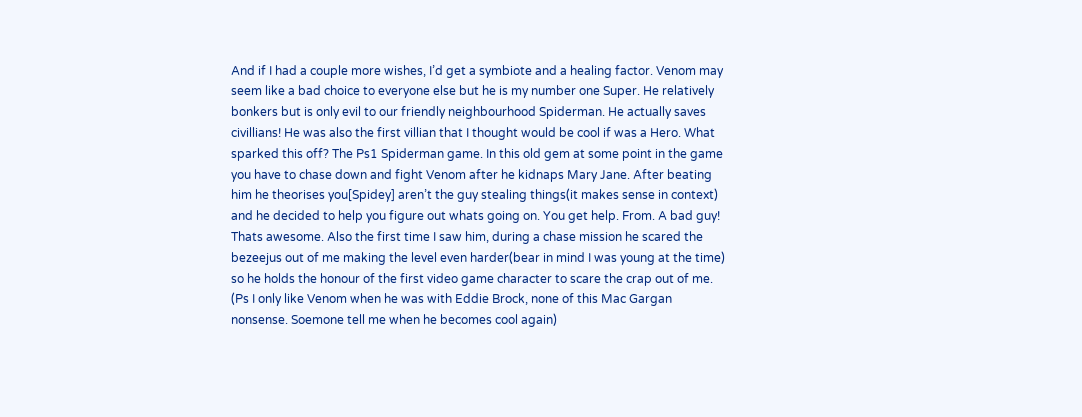And if I had a couple more wishes, I’d get a symbiote and a healing factor. Venom may seem like a bad choice to everyone else but he is my number one Super. He relatively bonkers but is only evil to our friendly neighbourhood Spiderman. He actually saves civillians! He was also the first villian that I thought would be cool if was a Hero. What sparked this off? The Ps1 Spiderman game. In this old gem at some point in the game you have to chase down and fight Venom after he kidnaps Mary Jane. After beating him he theorises you[Spidey] aren’t the guy stealing things(it makes sense in context) and he decided to help you figure out whats going on. You get help. From. A bad guy! Thats awesome. Also the first time I saw him, during a chase mission he scared the bezeejus out of me making the level even harder(bear in mind I was young at the time) so he holds the honour of the first video game character to scare the crap out of me. (Ps I only like Venom when he was with Eddie Brock, none of this Mac Gargan nonsense. Soemone tell me when he becomes cool again)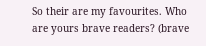So their are my favourites. Who are yours brave readers? (brave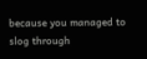because you managed to slog through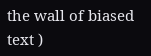the wall of biased text )